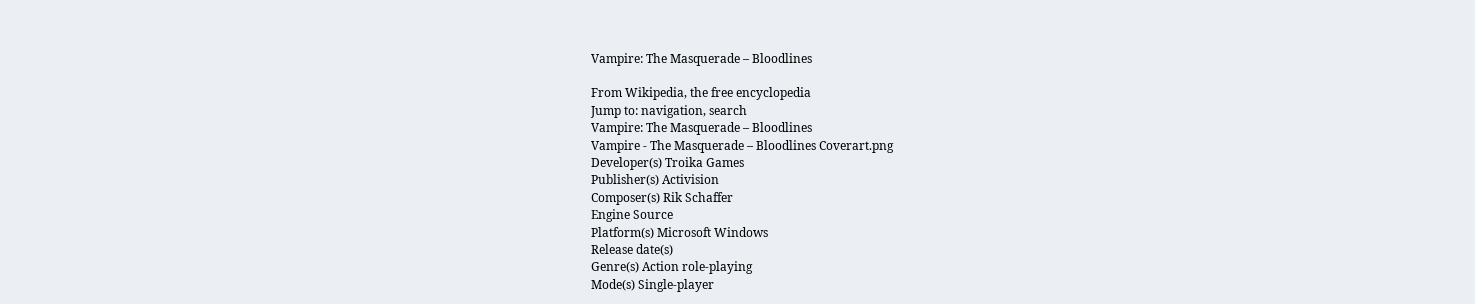Vampire: The Masquerade – Bloodlines

From Wikipedia, the free encyclopedia
Jump to: navigation, search
Vampire: The Masquerade – Bloodlines
Vampire - The Masquerade – Bloodlines Coverart.png
Developer(s) Troika Games
Publisher(s) Activision
Composer(s) Rik Schaffer
Engine Source
Platform(s) Microsoft Windows
Release date(s)
Genre(s) Action role-playing
Mode(s) Single-player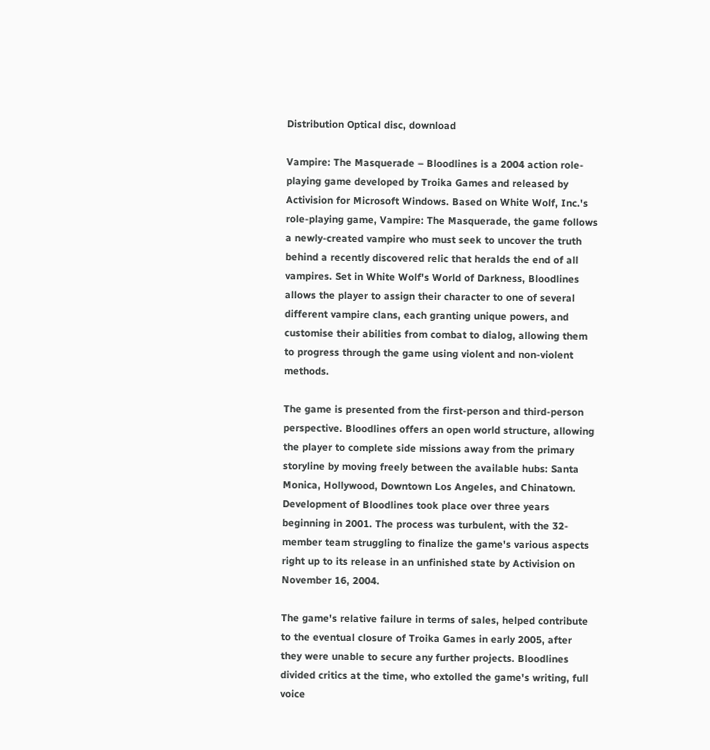Distribution Optical disc, download

Vampire: The Masquerade – Bloodlines is a 2004 action role-playing game developed by Troika Games and released by Activision for Microsoft Windows. Based on White Wolf, Inc.'s role-playing game, Vampire: The Masquerade, the game follows a newly-created vampire who must seek to uncover the truth behind a recently discovered relic that heralds the end of all vampires. Set in White Wolf's World of Darkness, Bloodlines allows the player to assign their character to one of several different vampire clans, each granting unique powers, and customise their abilities from combat to dialog, allowing them to progress through the game using violent and non-violent methods.

The game is presented from the first-person and third-person perspective. Bloodlines offers an open world structure, allowing the player to complete side missions away from the primary storyline by moving freely between the available hubs: Santa Monica, Hollywood, Downtown Los Angeles, and Chinatown. Development of Bloodlines took place over three years beginning in 2001. The process was turbulent, with the 32-member team struggling to finalize the game's various aspects right up to its release in an unfinished state by Activision on November 16, 2004.

The game's relative failure in terms of sales, helped contribute to the eventual closure of Troika Games in early 2005, after they were unable to secure any further projects. Bloodlines divided critics at the time, who extolled the game's writing, full voice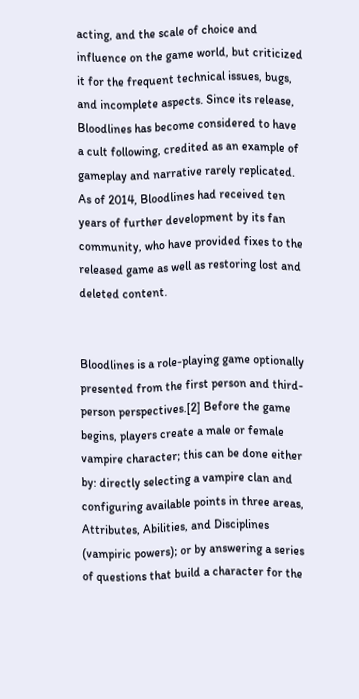acting, and the scale of choice and influence on the game world, but criticized it for the frequent technical issues, bugs, and incomplete aspects. Since its release, Bloodlines has become considered to have a cult following, credited as an example of gameplay and narrative rarely replicated. As of 2014, Bloodlines had received ten years of further development by its fan community, who have provided fixes to the released game as well as restoring lost and deleted content.


Bloodlines is a role-playing game optionally presented from the first person and third-person perspectives.[2] Before the game begins, players create a male or female vampire character; this can be done either by: directly selecting a vampire clan and configuring available points in three areas, Attributes, Abilities, and Disciplines (vampiric powers); or by answering a series of questions that build a character for the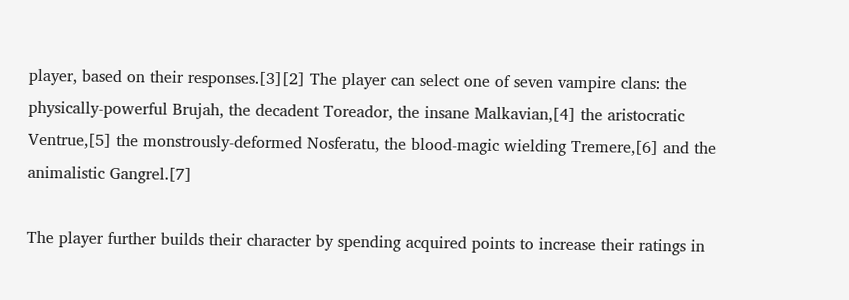player, based on their responses.[3][2] The player can select one of seven vampire clans: the physically-powerful Brujah, the decadent Toreador, the insane Malkavian,[4] the aristocratic Ventrue,[5] the monstrously-deformed Nosferatu, the blood-magic wielding Tremere,[6] and the animalistic Gangrel.[7]

The player further builds their character by spending acquired points to increase their ratings in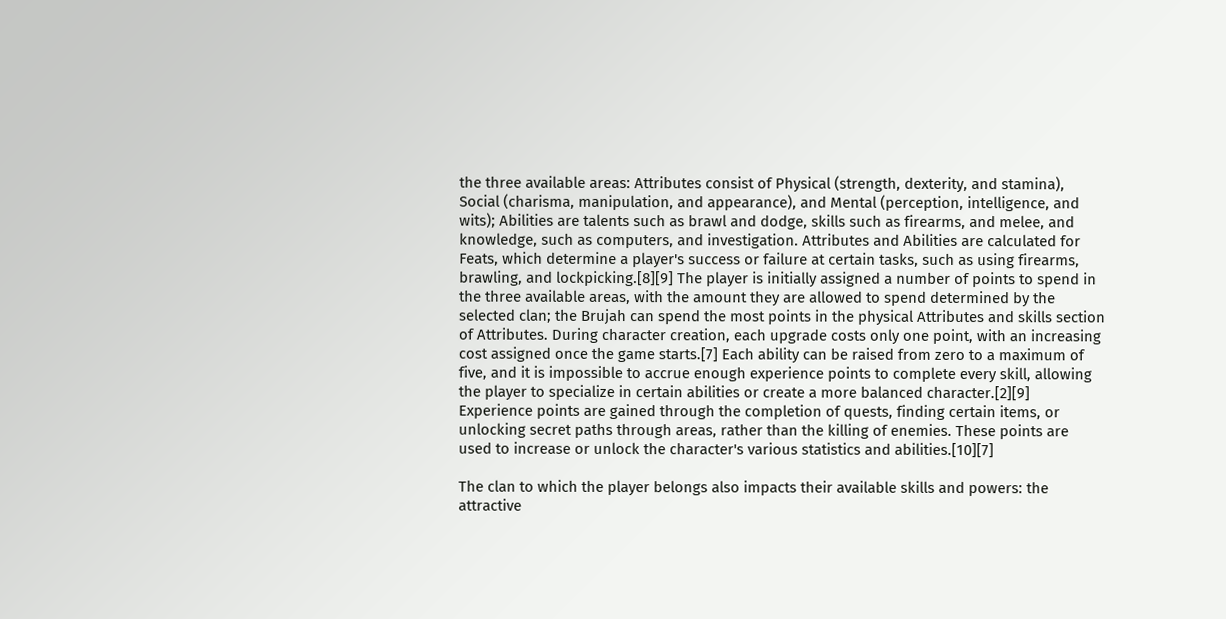the three available areas: Attributes consist of Physical (strength, dexterity, and stamina), Social (charisma, manipulation, and appearance), and Mental (perception, intelligence, and wits); Abilities are talents such as brawl and dodge, skills such as firearms, and melee, and knowledge, such as computers, and investigation. Attributes and Abilities are calculated for Feats, which determine a player's success or failure at certain tasks, such as using firearms, brawling, and lockpicking.[8][9] The player is initially assigned a number of points to spend in the three available areas, with the amount they are allowed to spend determined by the selected clan; the Brujah can spend the most points in the physical Attributes and skills section of Attributes. During character creation, each upgrade costs only one point, with an increasing cost assigned once the game starts.[7] Each ability can be raised from zero to a maximum of five, and it is impossible to accrue enough experience points to complete every skill, allowing the player to specialize in certain abilities or create a more balanced character.[2][9] Experience points are gained through the completion of quests, finding certain items, or unlocking secret paths through areas, rather than the killing of enemies. These points are used to increase or unlock the character's various statistics and abilities.[10][7]

The clan to which the player belongs also impacts their available skills and powers: the attractive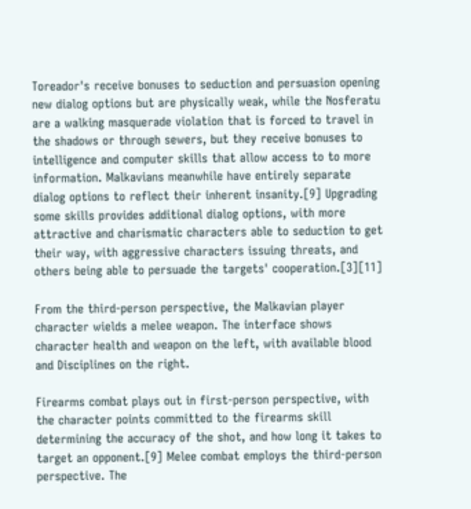Toreador's receive bonuses to seduction and persuasion opening new dialog options but are physically weak, while the Nosferatu are a walking masquerade violation that is forced to travel in the shadows or through sewers, but they receive bonuses to intelligence and computer skills that allow access to to more information. Malkavians meanwhile have entirely separate dialog options to reflect their inherent insanity.[9] Upgrading some skills provides additional dialog options, with more attractive and charismatic characters able to seduction to get their way, with aggressive characters issuing threats, and others being able to persuade the targets' cooperation.[3][11]

From the third-person perspective, the Malkavian player character wields a melee weapon. The interface shows character health and weapon on the left, with available blood and Disciplines on the right.

Firearms combat plays out in first-person perspective, with the character points committed to the firearms skill determining the accuracy of the shot, and how long it takes to target an opponent.[9] Melee combat employs the third-person perspective. The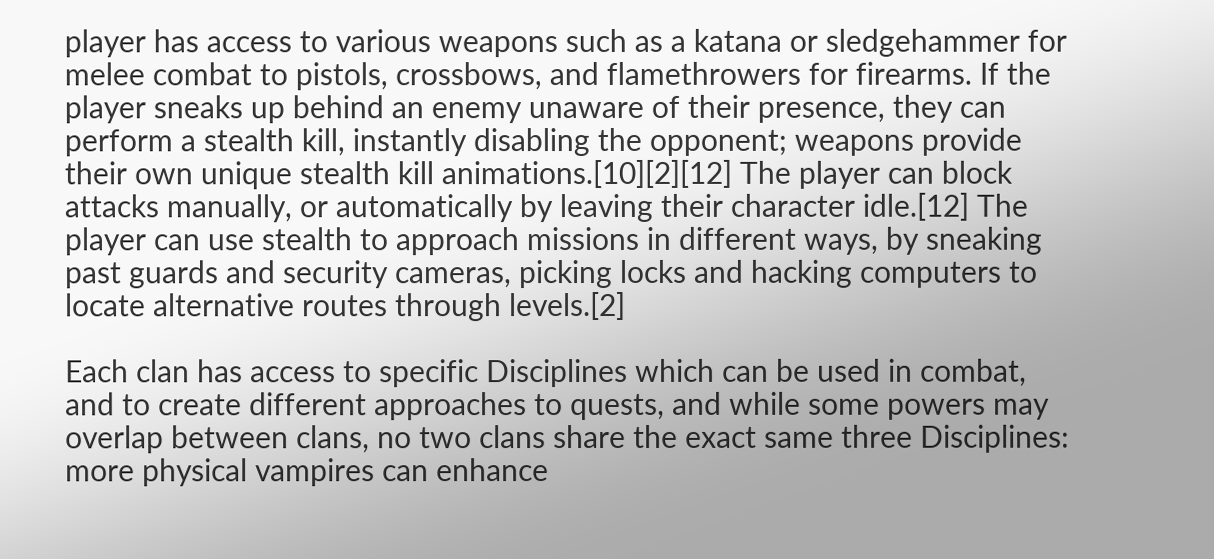player has access to various weapons such as a katana or sledgehammer for melee combat to pistols, crossbows, and flamethrowers for firearms. If the player sneaks up behind an enemy unaware of their presence, they can perform a stealth kill, instantly disabling the opponent; weapons provide their own unique stealth kill animations.[10][2][12] The player can block attacks manually, or automatically by leaving their character idle.[12] The player can use stealth to approach missions in different ways, by sneaking past guards and security cameras, picking locks and hacking computers to locate alternative routes through levels.[2]

Each clan has access to specific Disciplines which can be used in combat, and to create different approaches to quests, and while some powers may overlap between clans, no two clans share the exact same three Disciplines: more physical vampires can enhance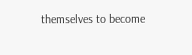themselves to become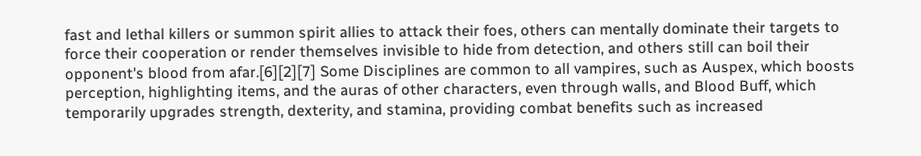fast and lethal killers or summon spirit allies to attack their foes, others can mentally dominate their targets to force their cooperation or render themselves invisible to hide from detection, and others still can boil their opponent's blood from afar.[6][2][7] Some Disciplines are common to all vampires, such as Auspex, which boosts perception, highlighting items, and the auras of other characters, even through walls, and Blood Buff, which temporarily upgrades strength, dexterity, and stamina, providing combat benefits such as increased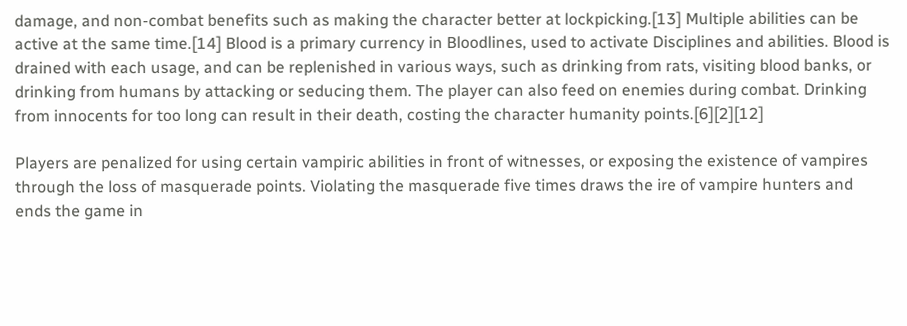damage, and non-combat benefits such as making the character better at lockpicking.[13] Multiple abilities can be active at the same time.[14] Blood is a primary currency in Bloodlines, used to activate Disciplines and abilities. Blood is drained with each usage, and can be replenished in various ways, such as drinking from rats, visiting blood banks, or drinking from humans by attacking or seducing them. The player can also feed on enemies during combat. Drinking from innocents for too long can result in their death, costing the character humanity points.[6][2][12]

Players are penalized for using certain vampiric abilities in front of witnesses, or exposing the existence of vampires through the loss of masquerade points. Violating the masquerade five times draws the ire of vampire hunters and ends the game in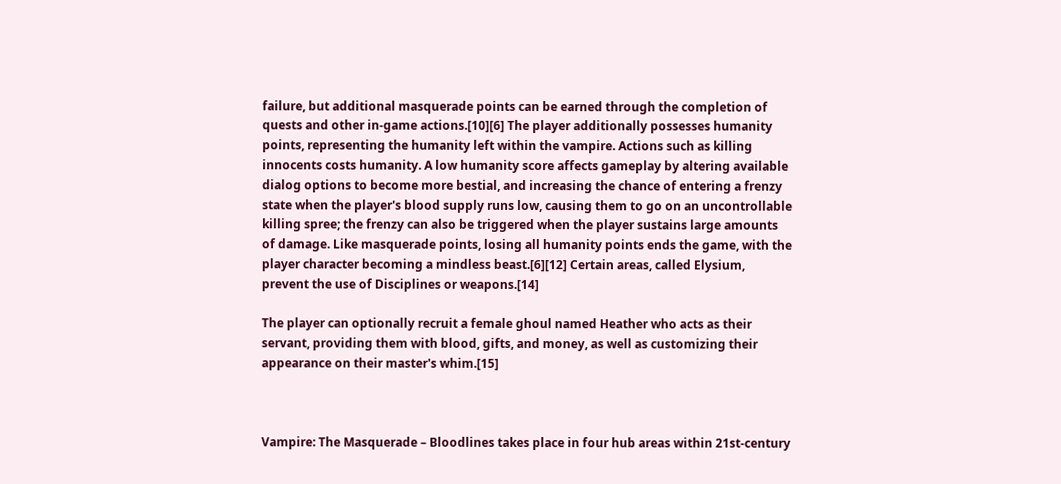failure, but additional masquerade points can be earned through the completion of quests and other in-game actions.[10][6] The player additionally possesses humanity points, representing the humanity left within the vampire. Actions such as killing innocents costs humanity. A low humanity score affects gameplay by altering available dialog options to become more bestial, and increasing the chance of entering a frenzy state when the player's blood supply runs low, causing them to go on an uncontrollable killing spree; the frenzy can also be triggered when the player sustains large amounts of damage. Like masquerade points, losing all humanity points ends the game, with the player character becoming a mindless beast.[6][12] Certain areas, called Elysium, prevent the use of Disciplines or weapons.[14]

The player can optionally recruit a female ghoul named Heather who acts as their servant, providing them with blood, gifts, and money, as well as customizing their appearance on their master's whim.[15]



Vampire: The Masquerade – Bloodlines takes place in four hub areas within 21st-century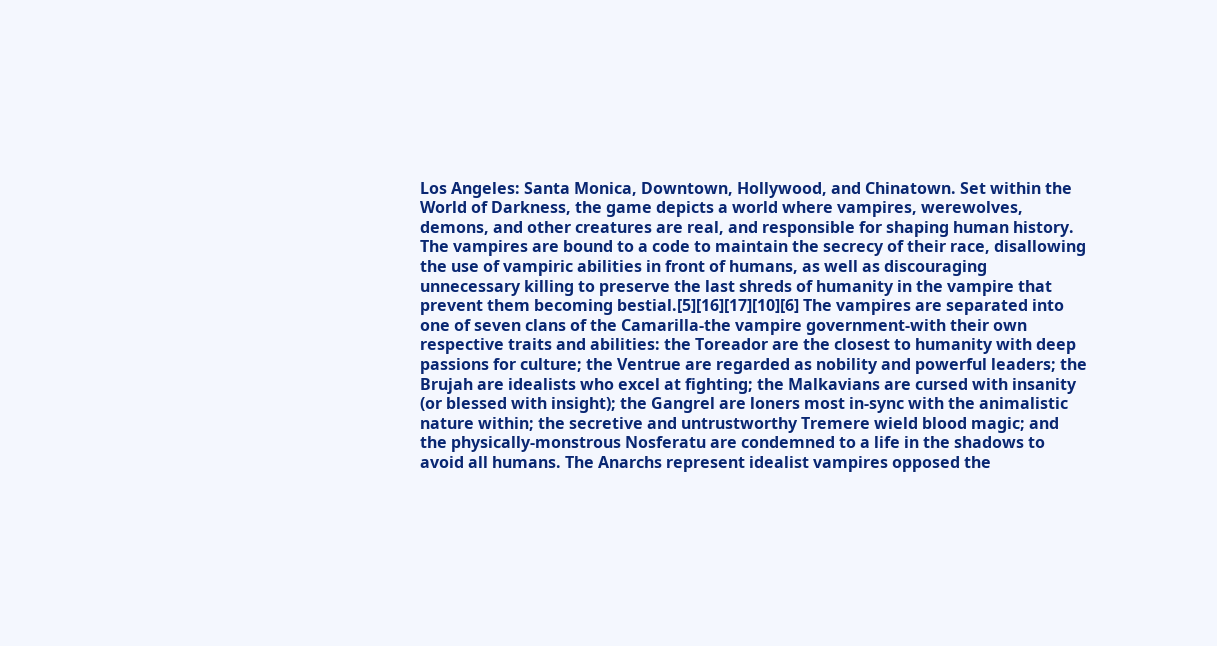Los Angeles: Santa Monica, Downtown, Hollywood, and Chinatown. Set within the World of Darkness, the game depicts a world where vampires, werewolves, demons, and other creatures are real, and responsible for shaping human history. The vampires are bound to a code to maintain the secrecy of their race, disallowing the use of vampiric abilities in front of humans, as well as discouraging unnecessary killing to preserve the last shreds of humanity in the vampire that prevent them becoming bestial.[5][16][17][10][6] The vampires are separated into one of seven clans of the Camarilla-the vampire government-with their own respective traits and abilities: the Toreador are the closest to humanity with deep passions for culture; the Ventrue are regarded as nobility and powerful leaders; the Brujah are idealists who excel at fighting; the Malkavians are cursed with insanity (or blessed with insight); the Gangrel are loners most in-sync with the animalistic nature within; the secretive and untrustworthy Tremere wield blood magic; and the physically-monstrous Nosferatu are condemned to a life in the shadows to avoid all humans. The Anarchs represent idealist vampires opposed the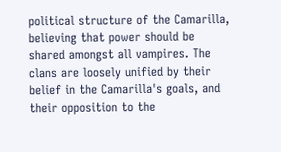political structure of the Camarilla, believing that power should be shared amongst all vampires. The clans are loosely unified by their belief in the Camarilla's goals, and their opposition to the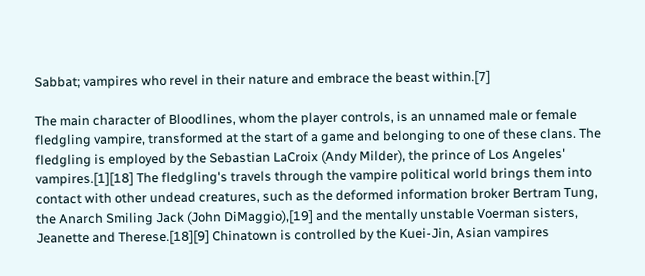Sabbat; vampires who revel in their nature and embrace the beast within.[7]

The main character of Bloodlines, whom the player controls, is an unnamed male or female fledgling vampire, transformed at the start of a game and belonging to one of these clans. The fledgling is employed by the Sebastian LaCroix (Andy Milder), the prince of Los Angeles' vampires.[1][18] The fledgling's travels through the vampire political world brings them into contact with other undead creatures, such as the deformed information broker Bertram Tung, the Anarch Smiling Jack (John DiMaggio),[19] and the mentally unstable Voerman sisters, Jeanette and Therese.[18][9] Chinatown is controlled by the Kuei-Jin, Asian vampires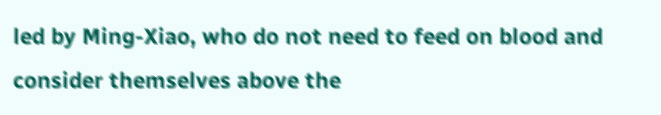led by Ming-Xiao, who do not need to feed on blood and consider themselves above the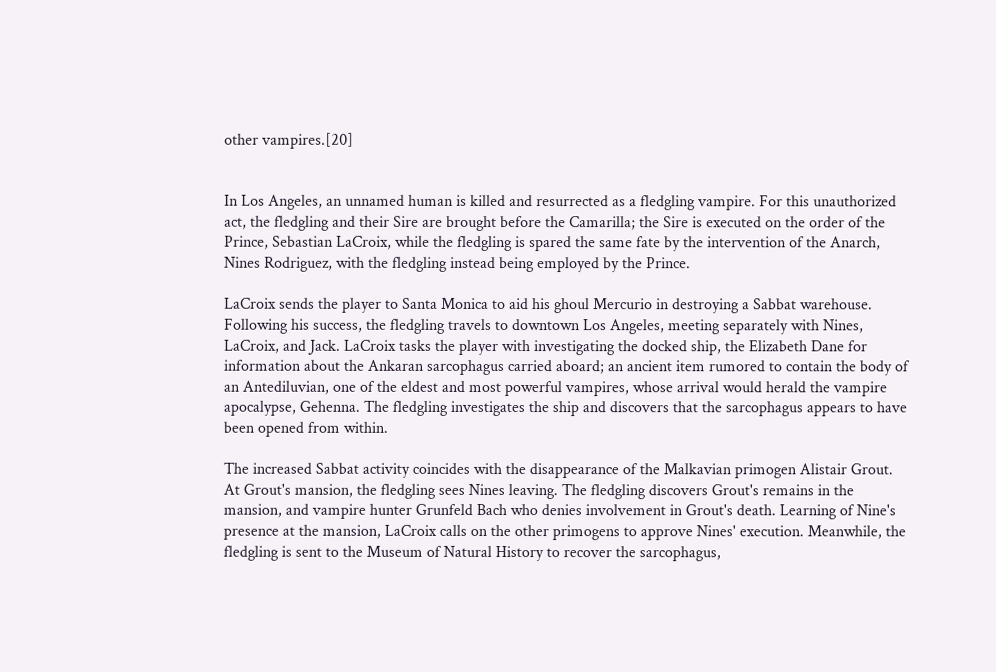other vampires.[20]


In Los Angeles, an unnamed human is killed and resurrected as a fledgling vampire. For this unauthorized act, the fledgling and their Sire are brought before the Camarilla; the Sire is executed on the order of the Prince, Sebastian LaCroix, while the fledgling is spared the same fate by the intervention of the Anarch, Nines Rodriguez, with the fledgling instead being employed by the Prince.

LaCroix sends the player to Santa Monica to aid his ghoul Mercurio in destroying a Sabbat warehouse. Following his success, the fledgling travels to downtown Los Angeles, meeting separately with Nines, LaCroix, and Jack. LaCroix tasks the player with investigating the docked ship, the Elizabeth Dane for information about the Ankaran sarcophagus carried aboard; an ancient item rumored to contain the body of an Antediluvian, one of the eldest and most powerful vampires, whose arrival would herald the vampire apocalypse, Gehenna. The fledgling investigates the ship and discovers that the sarcophagus appears to have been opened from within.

The increased Sabbat activity coincides with the disappearance of the Malkavian primogen Alistair Grout. At Grout's mansion, the fledgling sees Nines leaving. The fledgling discovers Grout's remains in the mansion, and vampire hunter Grunfeld Bach who denies involvement in Grout's death. Learning of Nine's presence at the mansion, LaCroix calls on the other primogens to approve Nines' execution. Meanwhile, the fledgling is sent to the Museum of Natural History to recover the sarcophagus,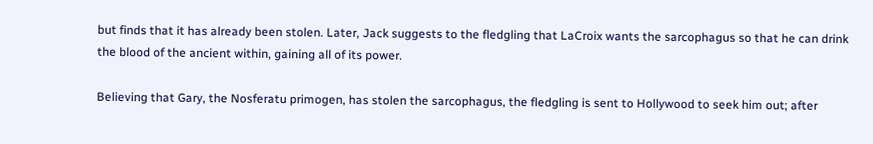but finds that it has already been stolen. Later, Jack suggests to the fledgling that LaCroix wants the sarcophagus so that he can drink the blood of the ancient within, gaining all of its power.

Believing that Gary, the Nosferatu primogen, has stolen the sarcophagus, the fledgling is sent to Hollywood to seek him out; after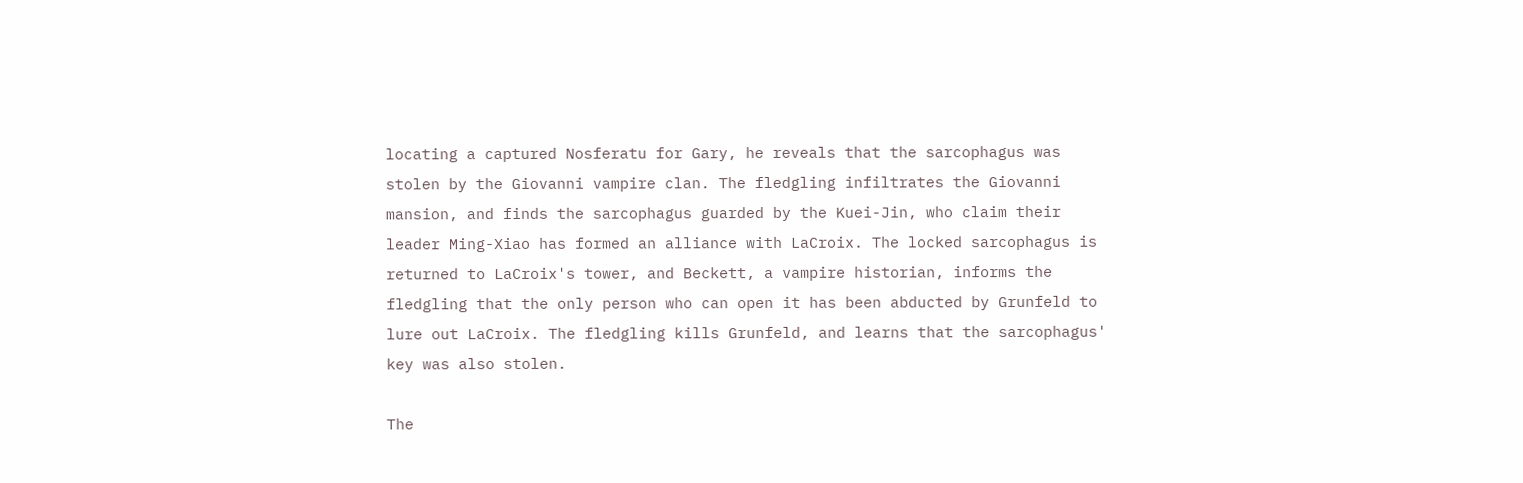locating a captured Nosferatu for Gary, he reveals that the sarcophagus was stolen by the Giovanni vampire clan. The fledgling infiltrates the Giovanni mansion, and finds the sarcophagus guarded by the Kuei-Jin, who claim their leader Ming-Xiao has formed an alliance with LaCroix. The locked sarcophagus is returned to LaCroix's tower, and Beckett, a vampire historian, informs the fledgling that the only person who can open it has been abducted by Grunfeld to lure out LaCroix. The fledgling kills Grunfeld, and learns that the sarcophagus' key was also stolen.

The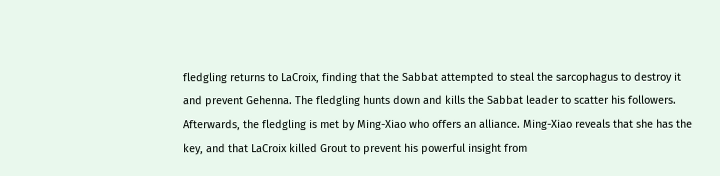fledgling returns to LaCroix, finding that the Sabbat attempted to steal the sarcophagus to destroy it and prevent Gehenna. The fledgling hunts down and kills the Sabbat leader to scatter his followers. Afterwards, the fledgling is met by Ming-Xiao who offers an alliance. Ming-Xiao reveals that she has the key, and that LaCroix killed Grout to prevent his powerful insight from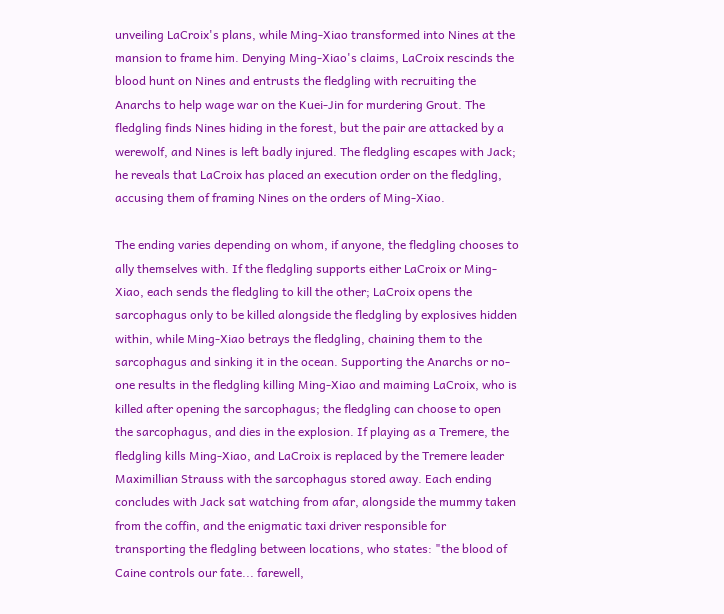unveiling LaCroix's plans, while Ming-Xiao transformed into Nines at the mansion to frame him. Denying Ming-Xiao's claims, LaCroix rescinds the blood hunt on Nines and entrusts the fledgling with recruiting the Anarchs to help wage war on the Kuei-Jin for murdering Grout. The fledgling finds Nines hiding in the forest, but the pair are attacked by a werewolf, and Nines is left badly injured. The fledgling escapes with Jack; he reveals that LaCroix has placed an execution order on the fledgling, accusing them of framing Nines on the orders of Ming-Xiao.

The ending varies depending on whom, if anyone, the fledgling chooses to ally themselves with. If the fledgling supports either LaCroix or Ming-Xiao, each sends the fledgling to kill the other; LaCroix opens the sarcophagus only to be killed alongside the fledgling by explosives hidden within, while Ming-Xiao betrays the fledgling, chaining them to the sarcophagus and sinking it in the ocean. Supporting the Anarchs or no-one results in the fledgling killing Ming-Xiao and maiming LaCroix, who is killed after opening the sarcophagus; the fledgling can choose to open the sarcophagus, and dies in the explosion. If playing as a Tremere, the fledgling kills Ming-Xiao, and LaCroix is replaced by the Tremere leader Maximillian Strauss with the sarcophagus stored away. Each ending concludes with Jack sat watching from afar, alongside the mummy taken from the coffin, and the enigmatic taxi driver responsible for transporting the fledgling between locations, who states: "the blood of Caine controls our fate... farewell,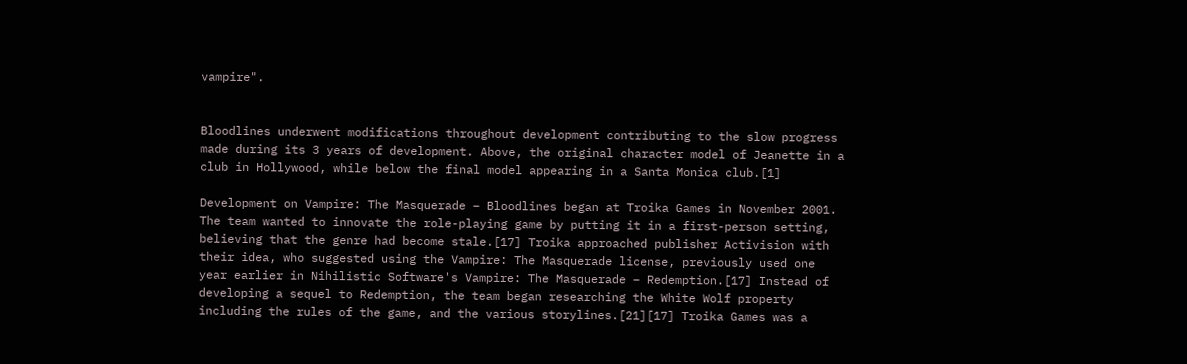vampire".


Bloodlines underwent modifications throughout development contributing to the slow progress made during its 3 years of development. Above, the original character model of Jeanette in a club in Hollywood, while below the final model appearing in a Santa Monica club.[1]

Development on Vampire: The Masquerade – Bloodlines began at Troika Games in November 2001. The team wanted to innovate the role-playing game by putting it in a first-person setting, believing that the genre had become stale.[17] Troika approached publisher Activision with their idea, who suggested using the Vampire: The Masquerade license, previously used one year earlier in Nihilistic Software's Vampire: The Masquerade – Redemption.[17] Instead of developing a sequel to Redemption, the team began researching the White Wolf property including the rules of the game, and the various storylines.[21][17] Troika Games was a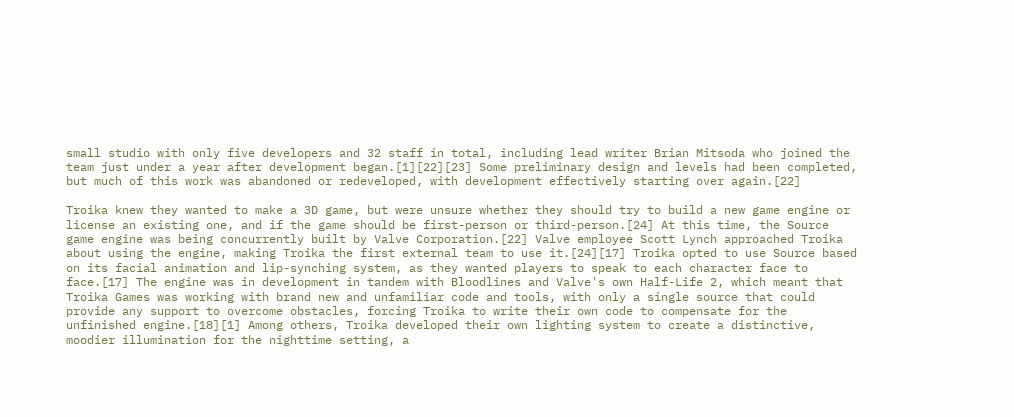small studio with only five developers and 32 staff in total, including lead writer Brian Mitsoda who joined the team just under a year after development began.[1][22][23] Some preliminary design and levels had been completed, but much of this work was abandoned or redeveloped, with development effectively starting over again.[22]

Troika knew they wanted to make a 3D game, but were unsure whether they should try to build a new game engine or license an existing one, and if the game should be first-person or third-person.[24] At this time, the Source game engine was being concurrently built by Valve Corporation.[22] Valve employee Scott Lynch approached Troika about using the engine, making Troika the first external team to use it.[24][17] Troika opted to use Source based on its facial animation and lip-synching system, as they wanted players to speak to each character face to face.[17] The engine was in development in tandem with Bloodlines and Valve's own Half-Life 2, which meant that Troika Games was working with brand new and unfamiliar code and tools, with only a single source that could provide any support to overcome obstacles, forcing Troika to write their own code to compensate for the unfinished engine.[18][1] Among others, Troika developed their own lighting system to create a distinctive, moodier illumination for the nighttime setting, a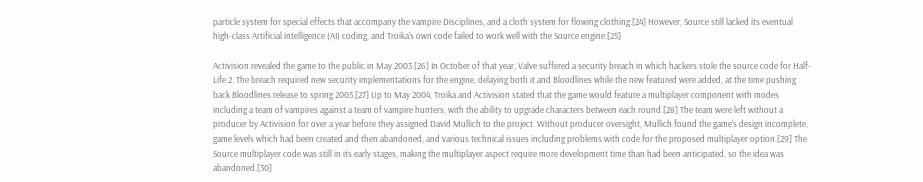particle system for special effects that accompany the vampire Disciplines, and a cloth system for flowing clothing.[24] However, Source still lacked its eventual high-class Artificial intelligence (AI) coding, and Troika's own code failed to work well with the Source engine.[25]

Activision revealed the game to the public in May 2003.[26] In October of that year, Valve suffered a security breach in which hackers stole the source code for Half-Life 2. The breach required new security implementations for the engine, delaying both it and Bloodlines while the new featured were added, at the time pushing back Bloodlines release to spring 2005.[27] Up to May 2004, Troika and Activision stated that the game would feature a multiplayer component with modes including a team of vampires against a team of vampire hunters, with the ability to upgrade characters between each round.[28] The team were left without a producer by Activision for over a year before they assigned David Mullich to the project. Without producer oversight, Mullich found the game's design incomplete, game levels which had been created and then abandoned, and various technical issues including problems with code for the proposed multiplayer option.[29] The Source multiplayer code was still in its early stages, making the multiplayer aspect require more development time than had been anticipated, so the idea was abandoned.[30]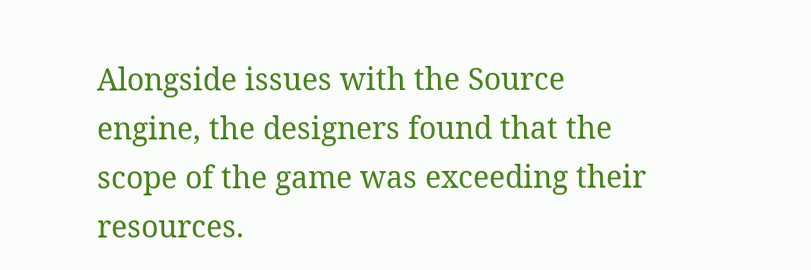Alongside issues with the Source engine, the designers found that the scope of the game was exceeding their resources.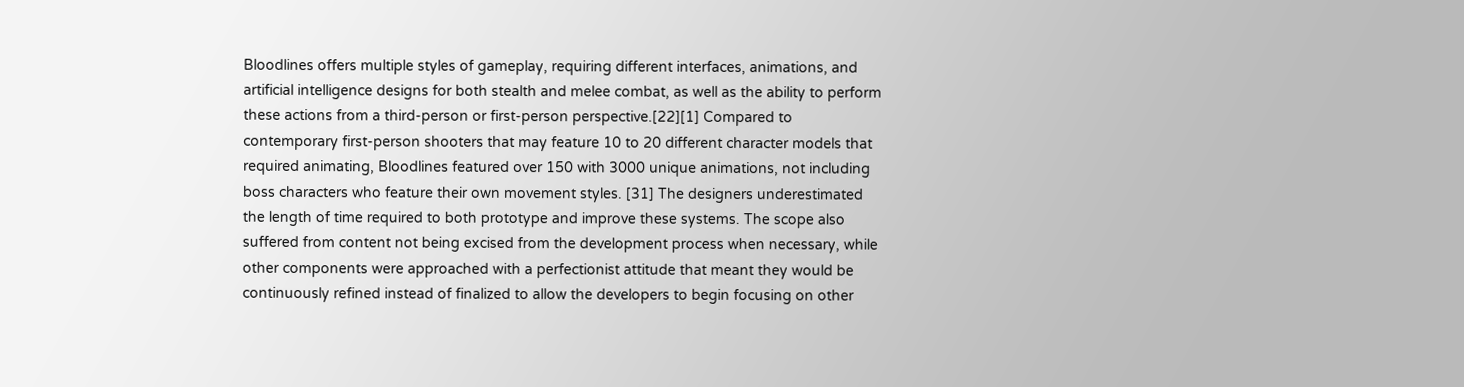Bloodlines offers multiple styles of gameplay, requiring different interfaces, animations, and artificial intelligence designs for both stealth and melee combat, as well as the ability to perform these actions from a third-person or first-person perspective.[22][1] Compared to contemporary first-person shooters that may feature 10 to 20 different character models that required animating, Bloodlines featured over 150 with 3000 unique animations, not including boss characters who feature their own movement styles. [31] The designers underestimated the length of time required to both prototype and improve these systems. The scope also suffered from content not being excised from the development process when necessary, while other components were approached with a perfectionist attitude that meant they would be continuously refined instead of finalized to allow the developers to begin focusing on other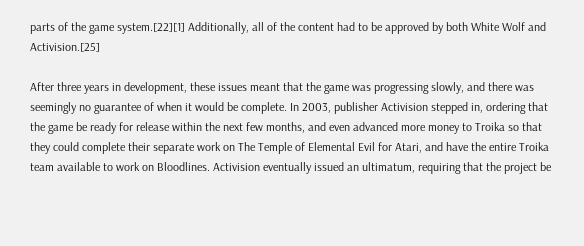parts of the game system.[22][1] Additionally, all of the content had to be approved by both White Wolf and Activision.[25]

After three years in development, these issues meant that the game was progressing slowly, and there was seemingly no guarantee of when it would be complete. In 2003, publisher Activision stepped in, ordering that the game be ready for release within the next few months, and even advanced more money to Troika so that they could complete their separate work on The Temple of Elemental Evil for Atari, and have the entire Troika team available to work on Bloodlines. Activision eventually issued an ultimatum, requiring that the project be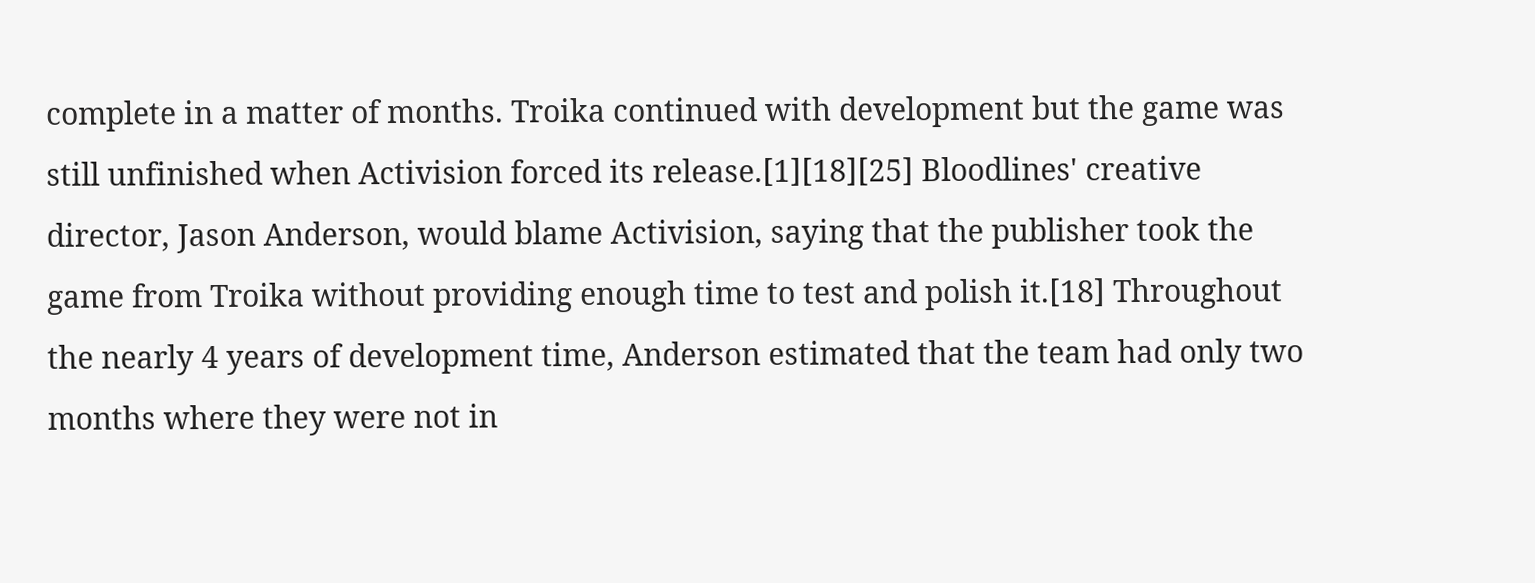complete in a matter of months. Troika continued with development but the game was still unfinished when Activision forced its release.[1][18][25] Bloodlines' creative director, Jason Anderson, would blame Activision, saying that the publisher took the game from Troika without providing enough time to test and polish it.[18] Throughout the nearly 4 years of development time, Anderson estimated that the team had only two months where they were not in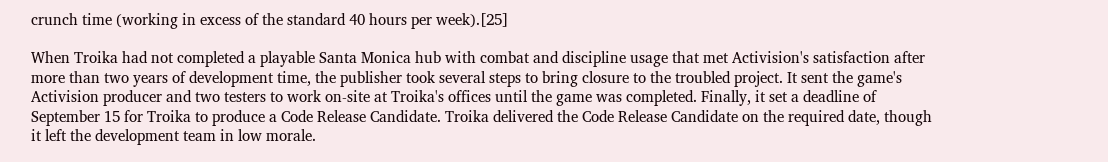crunch time (working in excess of the standard 40 hours per week).[25]

When Troika had not completed a playable Santa Monica hub with combat and discipline usage that met Activision's satisfaction after more than two years of development time, the publisher took several steps to bring closure to the troubled project. It sent the game's Activision producer and two testers to work on-site at Troika's offices until the game was completed. Finally, it set a deadline of September 15 for Troika to produce a Code Release Candidate. Troika delivered the Code Release Candidate on the required date, though it left the development team in low morale.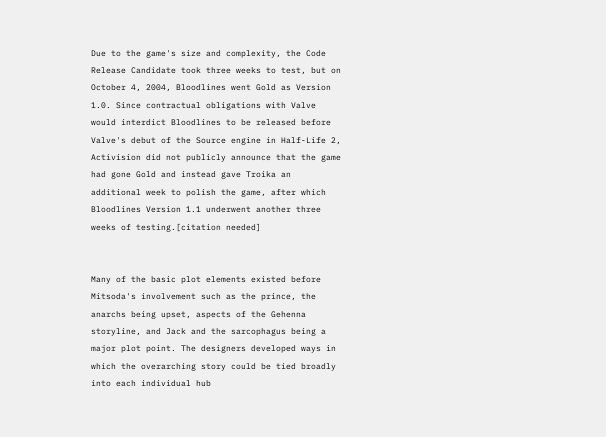Due to the game's size and complexity, the Code Release Candidate took three weeks to test, but on October 4, 2004, Bloodlines went Gold as Version 1.0. Since contractual obligations with Valve would interdict Bloodlines to be released before Valve's debut of the Source engine in Half-Life 2, Activision did not publicly announce that the game had gone Gold and instead gave Troika an additional week to polish the game, after which Bloodlines Version 1.1 underwent another three weeks of testing.[citation needed]


Many of the basic plot elements existed before Mitsoda's involvement such as the prince, the anarchs being upset, aspects of the Gehenna storyline, and Jack and the sarcophagus being a major plot point. The designers developed ways in which the overarching story could be tied broadly into each individual hub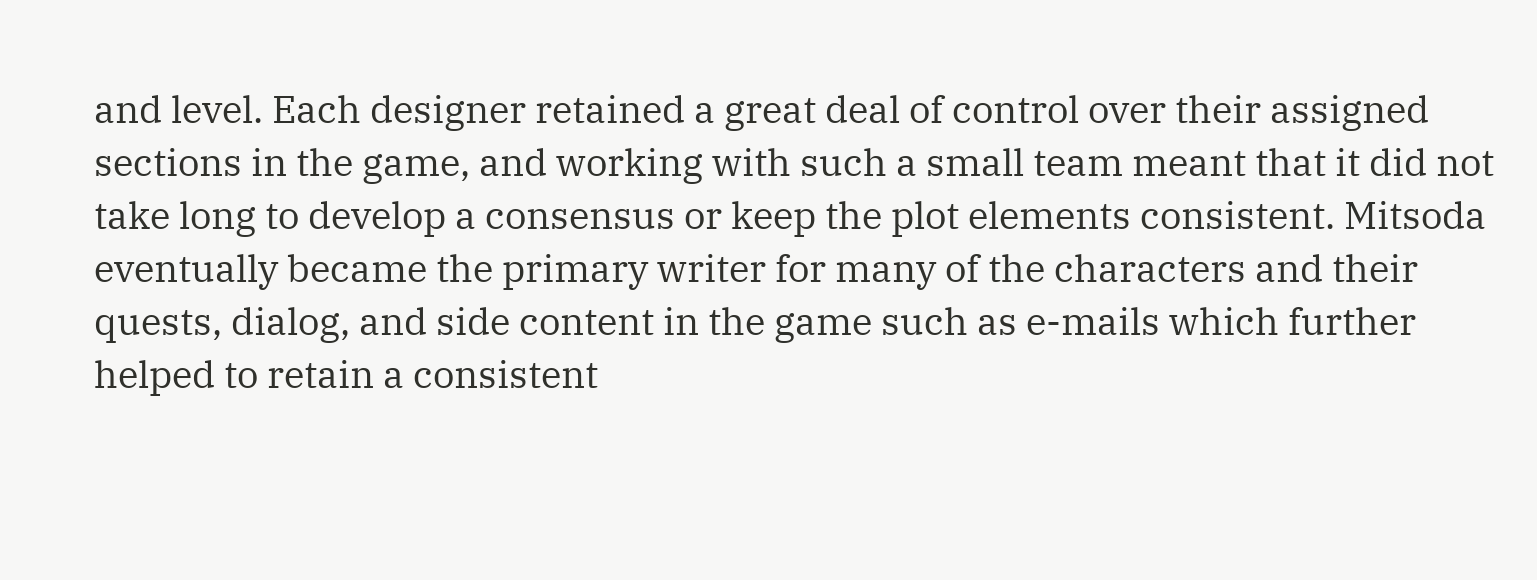and level. Each designer retained a great deal of control over their assigned sections in the game, and working with such a small team meant that it did not take long to develop a consensus or keep the plot elements consistent. Mitsoda eventually became the primary writer for many of the characters and their quests, dialog, and side content in the game such as e-mails which further helped to retain a consistent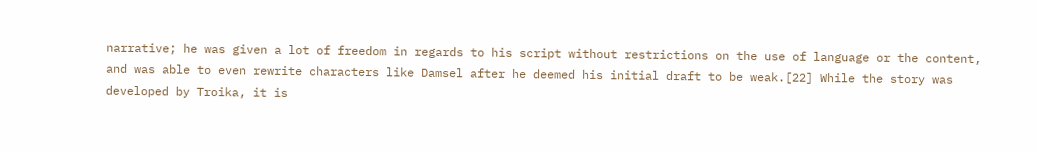narrative; he was given a lot of freedom in regards to his script without restrictions on the use of language or the content, and was able to even rewrite characters like Damsel after he deemed his initial draft to be weak.[22] While the story was developed by Troika, it is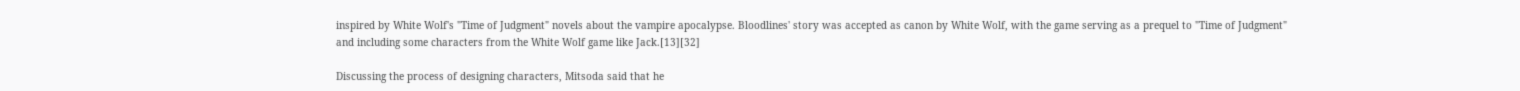inspired by White Wolf's "Time of Judgment" novels about the vampire apocalypse. Bloodlines' story was accepted as canon by White Wolf, with the game serving as a prequel to "Time of Judgment" and including some characters from the White Wolf game like Jack.[13][32]

Discussing the process of designing characters, Mitsoda said that he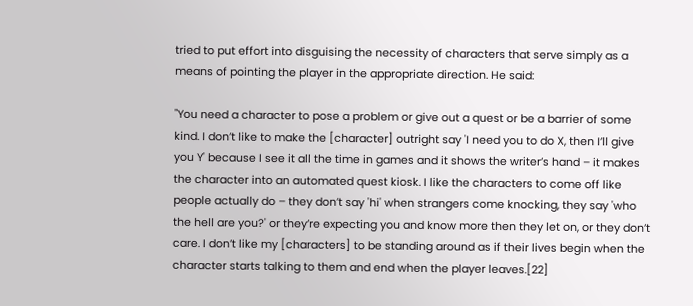tried to put effort into disguising the necessity of characters that serve simply as a means of pointing the player in the appropriate direction. He said:

"You need a character to pose a problem or give out a quest or be a barrier of some kind. I don’t like to make the [character] outright say 'I need you to do X, then I’ll give you Y' because I see it all the time in games and it shows the writer’s hand – it makes the character into an automated quest kiosk. I like the characters to come off like people actually do – they don’t say 'hi' when strangers come knocking, they say 'who the hell are you?' or they’re expecting you and know more then they let on, or they don’t care. I don’t like my [characters] to be standing around as if their lives begin when the character starts talking to them and end when the player leaves.[22]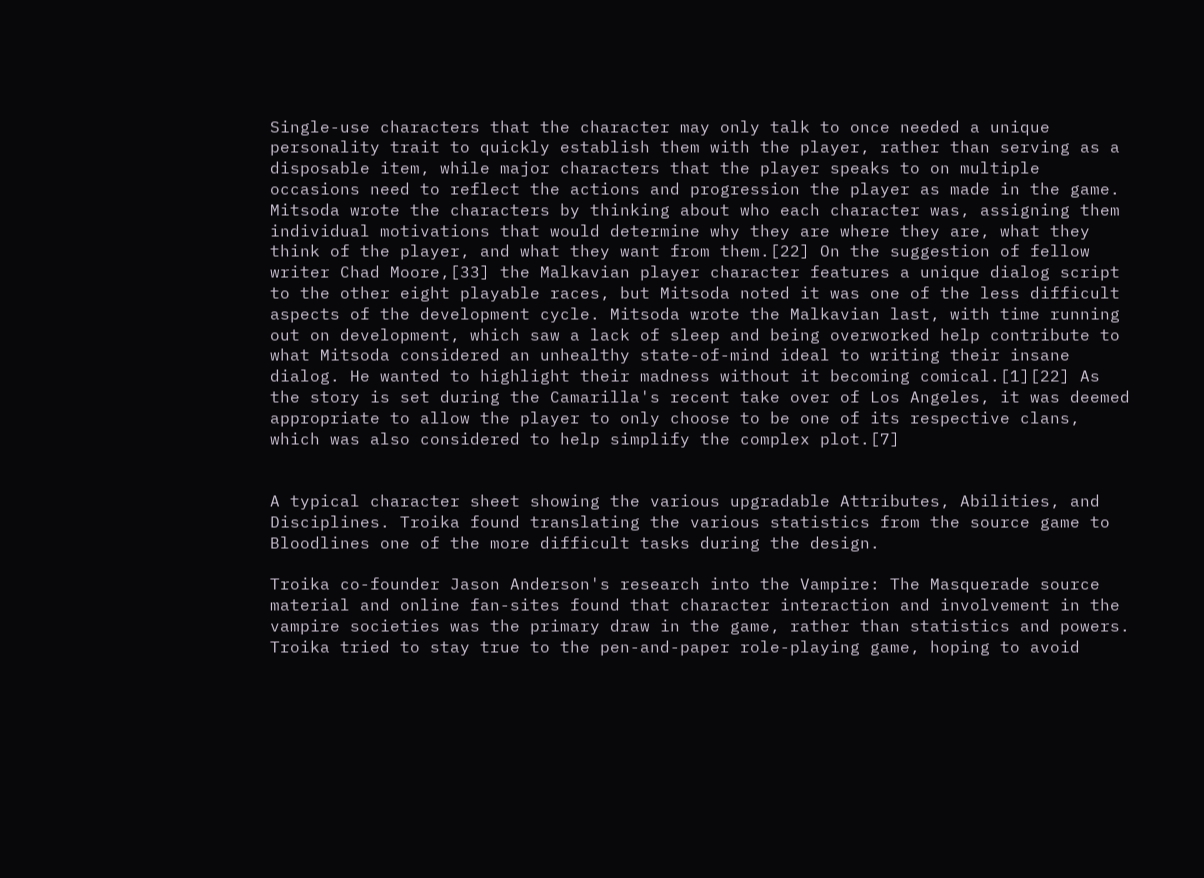Single-use characters that the character may only talk to once needed a unique personality trait to quickly establish them with the player, rather than serving as a disposable item, while major characters that the player speaks to on multiple occasions need to reflect the actions and progression the player as made in the game. Mitsoda wrote the characters by thinking about who each character was, assigning them individual motivations that would determine why they are where they are, what they think of the player, and what they want from them.[22] On the suggestion of fellow writer Chad Moore,[33] the Malkavian player character features a unique dialog script to the other eight playable races, but Mitsoda noted it was one of the less difficult aspects of the development cycle. Mitsoda wrote the Malkavian last, with time running out on development, which saw a lack of sleep and being overworked help contribute to what Mitsoda considered an unhealthy state-of-mind ideal to writing their insane dialog. He wanted to highlight their madness without it becoming comical.[1][22] As the story is set during the Camarilla's recent take over of Los Angeles, it was deemed appropriate to allow the player to only choose to be one of its respective clans, which was also considered to help simplify the complex plot.[7]


A typical character sheet showing the various upgradable Attributes, Abilities, and Disciplines. Troika found translating the various statistics from the source game to Bloodlines one of the more difficult tasks during the design.

Troika co-founder Jason Anderson's research into the Vampire: The Masquerade source material and online fan-sites found that character interaction and involvement in the vampire societies was the primary draw in the game, rather than statistics and powers. Troika tried to stay true to the pen-and-paper role-playing game, hoping to avoid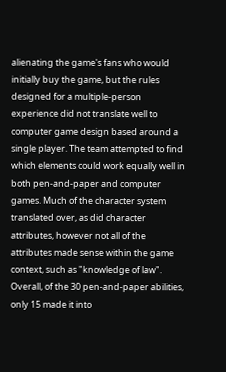alienating the game's fans who would initially buy the game, but the rules designed for a multiple-person experience did not translate well to computer game design based around a single player. The team attempted to find which elements could work equally well in both pen-and-paper and computer games. Much of the character system translated over, as did character attributes, however not all of the attributes made sense within the game context, such as "knowledge of law". Overall, of the 30 pen-and-paper abilities, only 15 made it into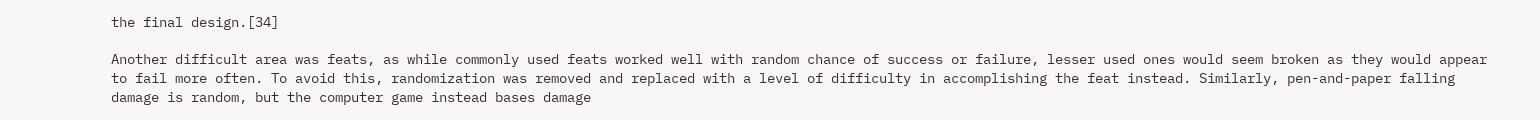the final design.[34]

Another difficult area was feats, as while commonly used feats worked well with random chance of success or failure, lesser used ones would seem broken as they would appear to fail more often. To avoid this, randomization was removed and replaced with a level of difficulty in accomplishing the feat instead. Similarly, pen-and-paper falling damage is random, but the computer game instead bases damage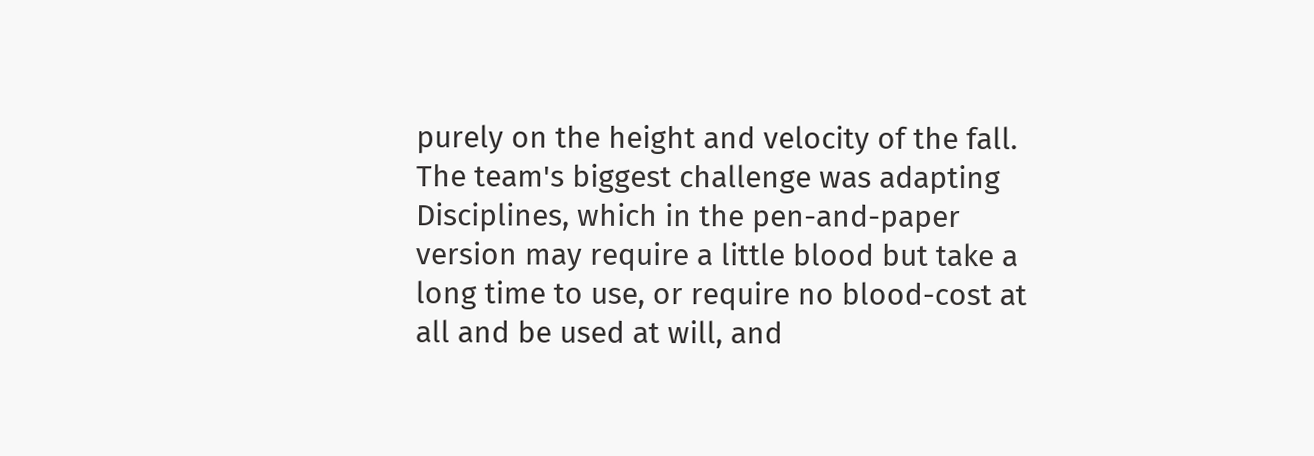purely on the height and velocity of the fall. The team's biggest challenge was adapting Disciplines, which in the pen-and-paper version may require a little blood but take a long time to use, or require no blood-cost at all and be used at will, and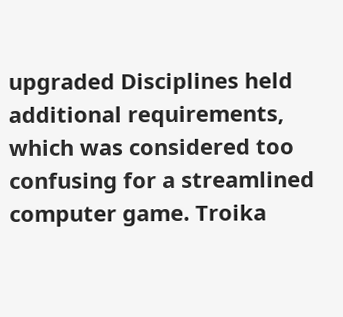upgraded Disciplines held additional requirements, which was considered too confusing for a streamlined computer game. Troika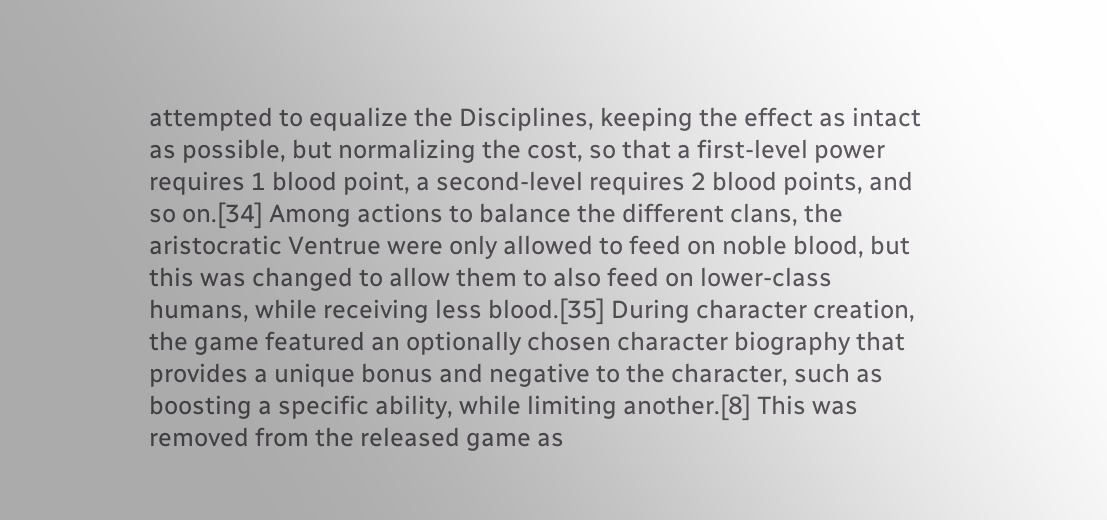attempted to equalize the Disciplines, keeping the effect as intact as possible, but normalizing the cost, so that a first-level power requires 1 blood point, a second-level requires 2 blood points, and so on.[34] Among actions to balance the different clans, the aristocratic Ventrue were only allowed to feed on noble blood, but this was changed to allow them to also feed on lower-class humans, while receiving less blood.[35] During character creation, the game featured an optionally chosen character biography that provides a unique bonus and negative to the character, such as boosting a specific ability, while limiting another.[8] This was removed from the released game as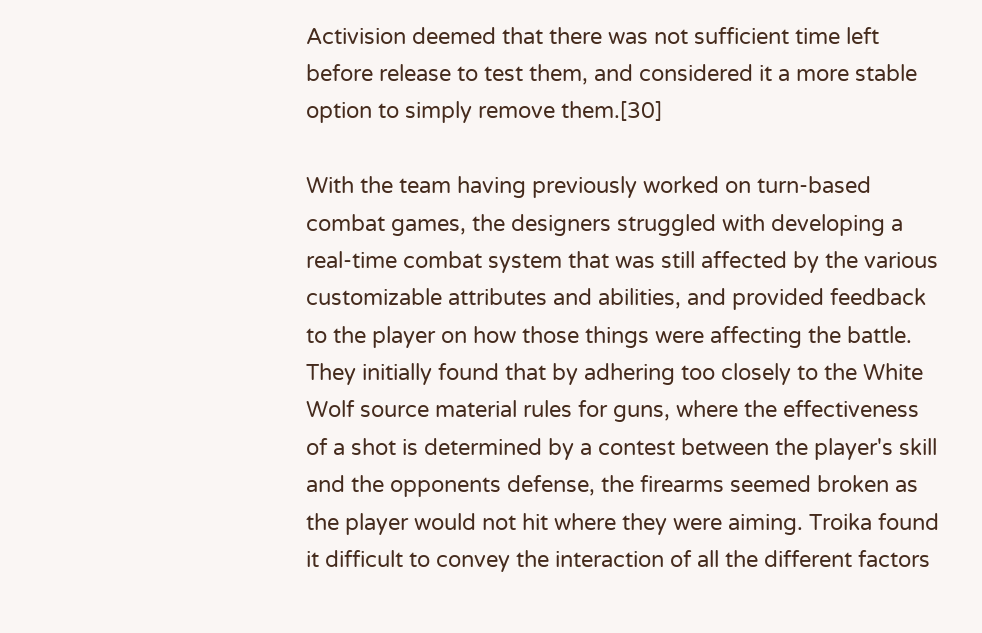Activision deemed that there was not sufficient time left before release to test them, and considered it a more stable option to simply remove them.[30]

With the team having previously worked on turn-based combat games, the designers struggled with developing a real-time combat system that was still affected by the various customizable attributes and abilities, and provided feedback to the player on how those things were affecting the battle. They initially found that by adhering too closely to the White Wolf source material rules for guns, where the effectiveness of a shot is determined by a contest between the player's skill and the opponents defense, the firearms seemed broken as the player would not hit where they were aiming. Troika found it difficult to convey the interaction of all the different factors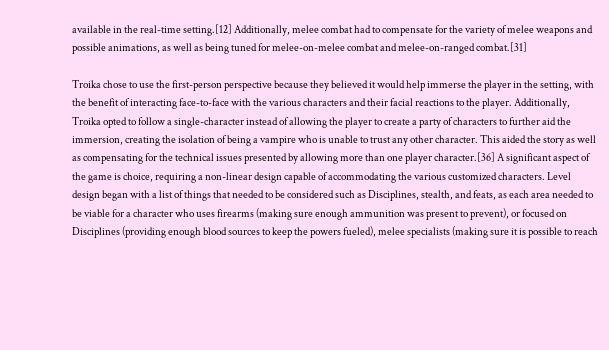available in the real-time setting.[12] Additionally, melee combat had to compensate for the variety of melee weapons and possible animations, as well as being tuned for melee-on-melee combat and melee-on-ranged combat.[31]

Troika chose to use the first-person perspective because they believed it would help immerse the player in the setting, with the benefit of interacting face-to-face with the various characters and their facial reactions to the player. Additionally, Troika opted to follow a single-character instead of allowing the player to create a party of characters to further aid the immersion, creating the isolation of being a vampire who is unable to trust any other character. This aided the story as well as compensating for the technical issues presented by allowing more than one player character.[36] A significant aspect of the game is choice, requiring a non-linear design capable of accommodating the various customized characters. Level design began with a list of things that needed to be considered such as Disciplines, stealth, and feats, as each area needed to be viable for a character who uses firearms (making sure enough ammunition was present to prevent), or focused on Disciplines (providing enough blood sources to keep the powers fueled), melee specialists (making sure it is possible to reach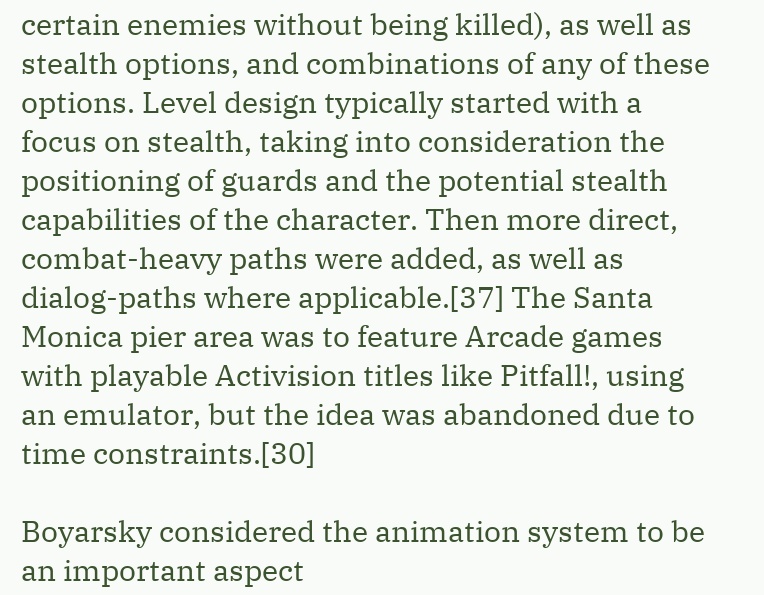certain enemies without being killed), as well as stealth options, and combinations of any of these options. Level design typically started with a focus on stealth, taking into consideration the positioning of guards and the potential stealth capabilities of the character. Then more direct, combat-heavy paths were added, as well as dialog-paths where applicable.[37] The Santa Monica pier area was to feature Arcade games with playable Activision titles like Pitfall!, using an emulator, but the idea was abandoned due to time constraints.[30]

Boyarsky considered the animation system to be an important aspect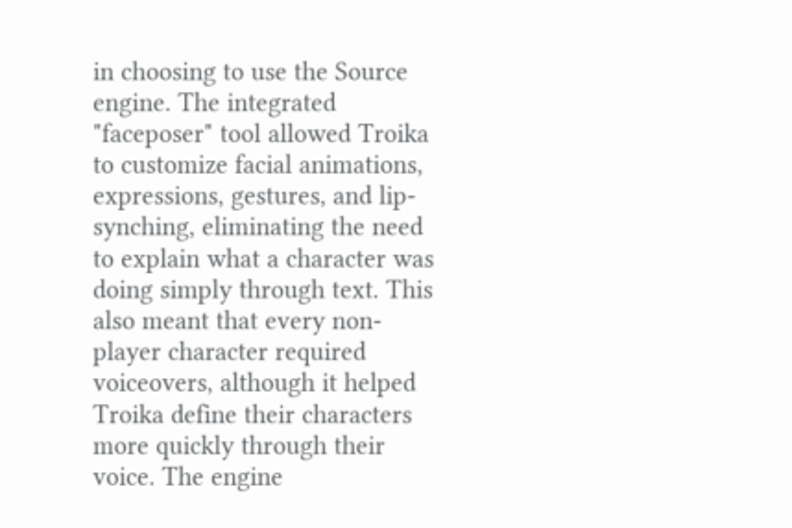in choosing to use the Source engine. The integrated "faceposer" tool allowed Troika to customize facial animations, expressions, gestures, and lip-synching, eliminating the need to explain what a character was doing simply through text. This also meant that every non-player character required voiceovers, although it helped Troika define their characters more quickly through their voice. The engine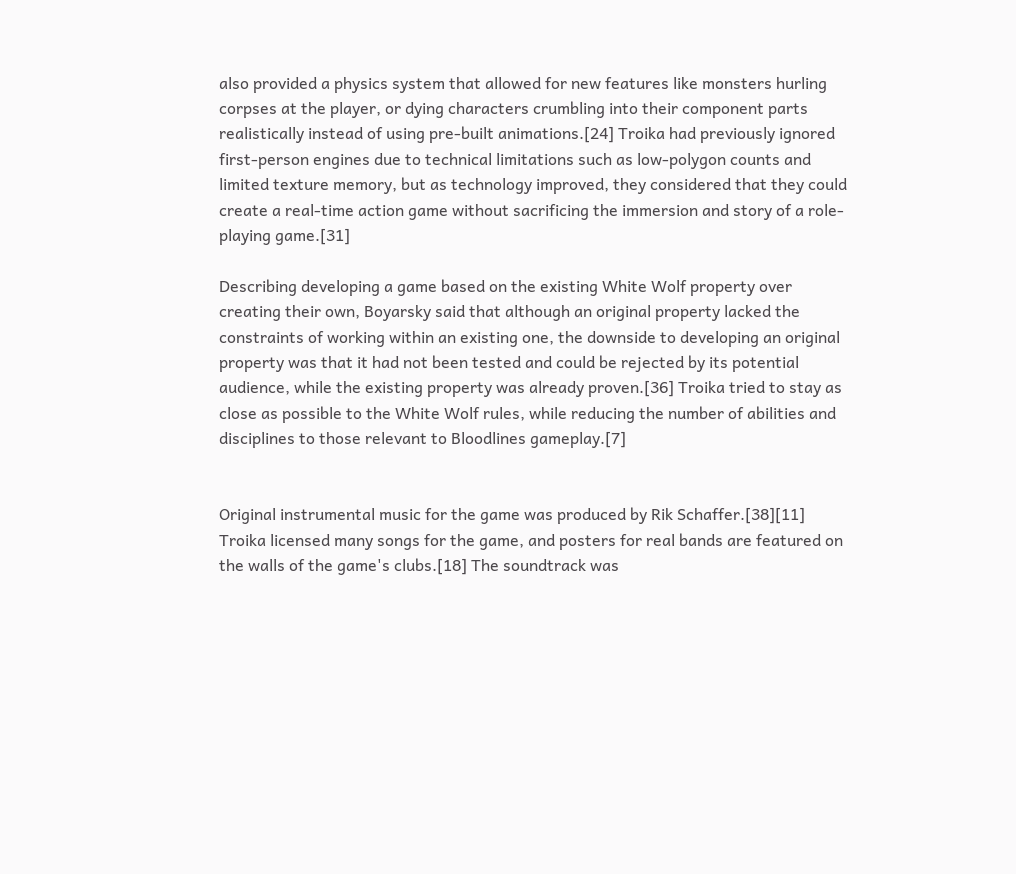also provided a physics system that allowed for new features like monsters hurling corpses at the player, or dying characters crumbling into their component parts realistically instead of using pre-built animations.[24] Troika had previously ignored first-person engines due to technical limitations such as low-polygon counts and limited texture memory, but as technology improved, they considered that they could create a real-time action game without sacrificing the immersion and story of a role-playing game.[31]

Describing developing a game based on the existing White Wolf property over creating their own, Boyarsky said that although an original property lacked the constraints of working within an existing one, the downside to developing an original property was that it had not been tested and could be rejected by its potential audience, while the existing property was already proven.[36] Troika tried to stay as close as possible to the White Wolf rules, while reducing the number of abilities and disciplines to those relevant to Bloodlines gameplay.[7]


Original instrumental music for the game was produced by Rik Schaffer.[38][11] Troika licensed many songs for the game, and posters for real bands are featured on the walls of the game's clubs.[18] The soundtrack was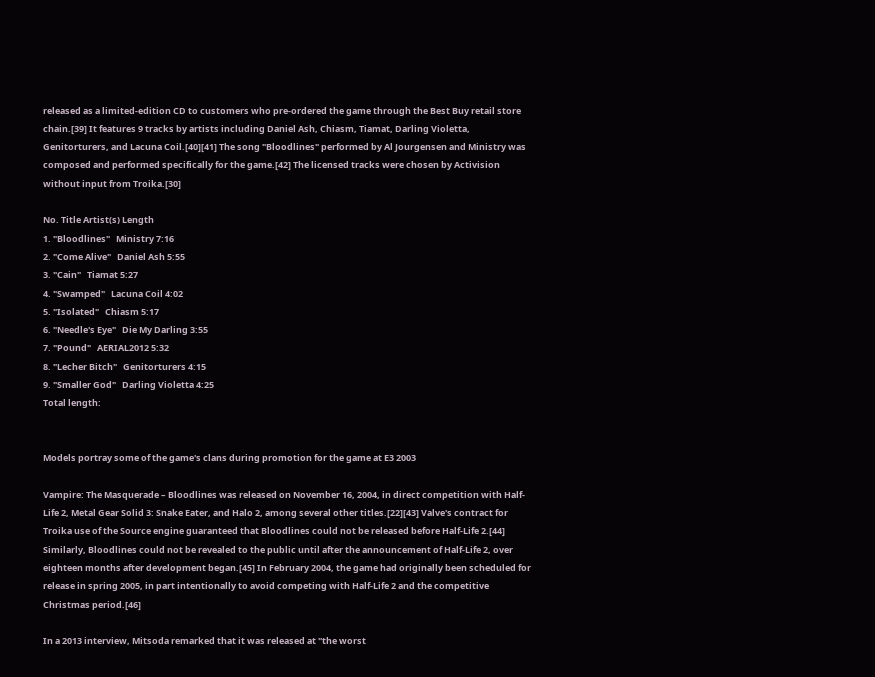released as a limited-edition CD to customers who pre-ordered the game through the Best Buy retail store chain.[39] It features 9 tracks by artists including Daniel Ash, Chiasm, Tiamat, Darling Violetta, Genitorturers, and Lacuna Coil.[40][41] The song "Bloodlines" performed by Al Jourgensen and Ministry was composed and performed specifically for the game.[42] The licensed tracks were chosen by Activision without input from Troika.[30]

No. Title Artist(s) Length
1. "Bloodlines"   Ministry 7:16
2. "Come Alive"   Daniel Ash 5:55
3. "Cain"   Tiamat 5:27
4. "Swamped"   Lacuna Coil 4:02
5. "Isolated"   Chiasm 5:17
6. "Needle's Eye"   Die My Darling 3:55
7. "Pound"   AERIAL2012 5:32
8. "Lecher Bitch"   Genitorturers 4:15
9. "Smaller God"   Darling Violetta 4:25
Total length:


Models portray some of the game's clans during promotion for the game at E3 2003

Vampire: The Masquerade – Bloodlines was released on November 16, 2004, in direct competition with Half-Life 2, Metal Gear Solid 3: Snake Eater, and Halo 2, among several other titles.[22][43] Valve's contract for Troika use of the Source engine guaranteed that Bloodlines could not be released before Half-Life 2.[44] Similarly, Bloodlines could not be revealed to the public until after the announcement of Half-Life 2, over eighteen months after development began.[45] In February 2004, the game had originally been scheduled for release in spring 2005, in part intentionally to avoid competing with Half-Life 2 and the competitive Christmas period.[46]

In a 2013 interview, Mitsoda remarked that it was released at "the worst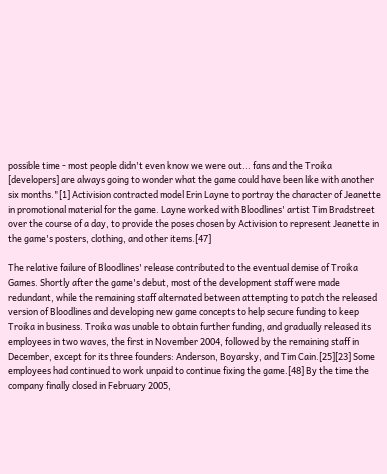possible time - most people didn't even know we were out... fans and the Troika [developers] are always going to wonder what the game could have been like with another six months."[1] Activision contracted model Erin Layne to portray the character of Jeanette in promotional material for the game. Layne worked with Bloodlines' artist Tim Bradstreet over the course of a day, to provide the poses chosen by Activision to represent Jeanette in the game's posters, clothing, and other items.[47]

The relative failure of Bloodlines' release contributed to the eventual demise of Troika Games. Shortly after the game's debut, most of the development staff were made redundant, while the remaining staff alternated between attempting to patch the released version of Bloodlines and developing new game concepts to help secure funding to keep Troika in business. Troika was unable to obtain further funding, and gradually released its employees in two waves, the first in November 2004, followed by the remaining staff in December, except for its three founders: Anderson, Boyarsky, and Tim Cain.[25][23] Some employees had continued to work unpaid to continue fixing the game.[48] By the time the company finally closed in February 2005,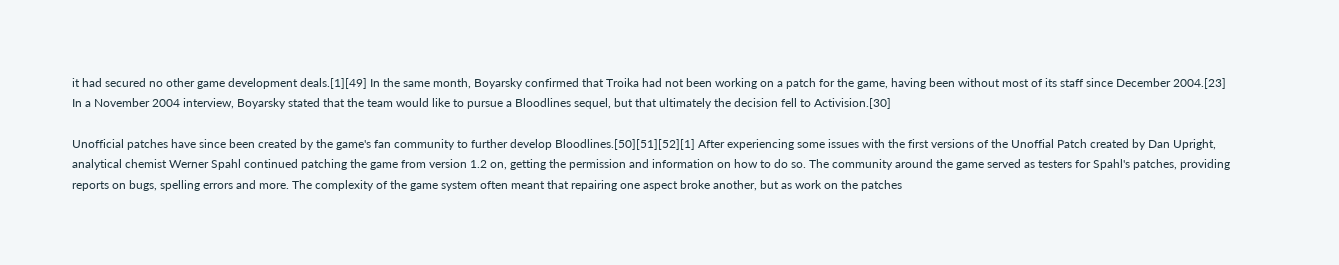it had secured no other game development deals.[1][49] In the same month, Boyarsky confirmed that Troika had not been working on a patch for the game, having been without most of its staff since December 2004.[23] In a November 2004 interview, Boyarsky stated that the team would like to pursue a Bloodlines sequel, but that ultimately the decision fell to Activision.[30]

Unofficial patches have since been created by the game's fan community to further develop Bloodlines.[50][51][52][1] After experiencing some issues with the first versions of the Unoffial Patch created by Dan Upright, analytical chemist Werner Spahl continued patching the game from version 1.2 on, getting the permission and information on how to do so. The community around the game served as testers for Spahl's patches, providing reports on bugs, spelling errors and more. The complexity of the game system often meant that repairing one aspect broke another, but as work on the patches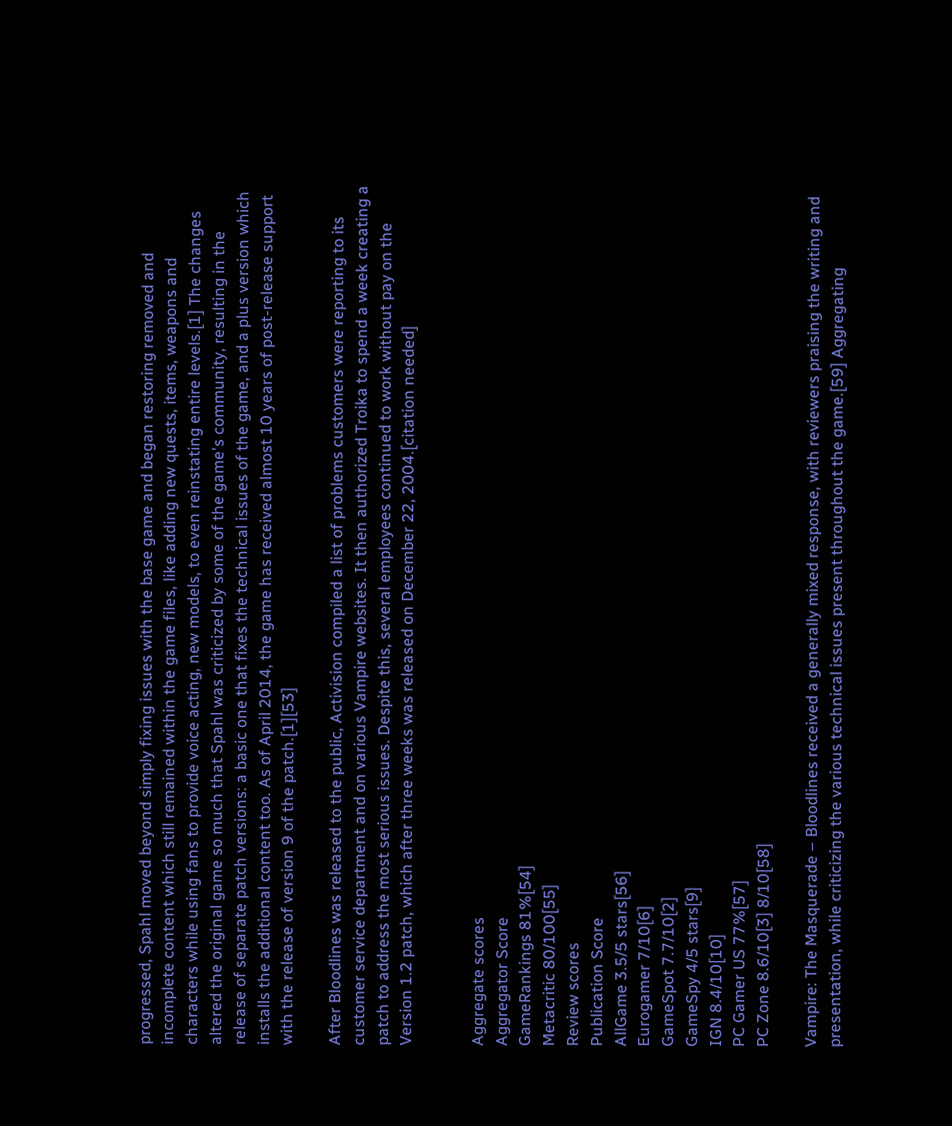progressed, Spahl moved beyond simply fixing issues with the base game and began restoring removed and incomplete content which still remained within the game files, like adding new quests, items, weapons and characters while using fans to provide voice acting, new models, to even reinstating entire levels.[1] The changes altered the original game so much that Spahl was criticized by some of the game's community, resulting in the release of separate patch versions: a basic one that fixes the technical issues of the game, and a plus version which installs the additional content too. As of April 2014, the game has received almost 10 years of post-release support with the release of version 9 of the patch.[1][53]

After Bloodlines was released to the public, Activision compiled a list of problems customers were reporting to its customer service department and on various Vampire websites. It then authorized Troika to spend a week creating a patch to address the most serious issues. Despite this, several employees continued to work without pay on the Version 1.2 patch, which after three weeks was released on December 22, 2004.[citation needed]


Aggregate scores
Aggregator Score
GameRankings 81%[54]
Metacritic 80/100[55]
Review scores
Publication Score
AllGame 3.5/5 stars[56]
Eurogamer 7/10[6]
GameSpot 7.7/10[2]
GameSpy 4/5 stars[9]
IGN 8.4/10[10]
PC Gamer US 77%[57]
PC Zone 8.6/10[3] 8/10[58]

Vampire: The Masquerade – Bloodlines received a generally mixed response, with reviewers praising the writing and presentation, while criticizing the various technical issues present throughout the game.[59] Aggregating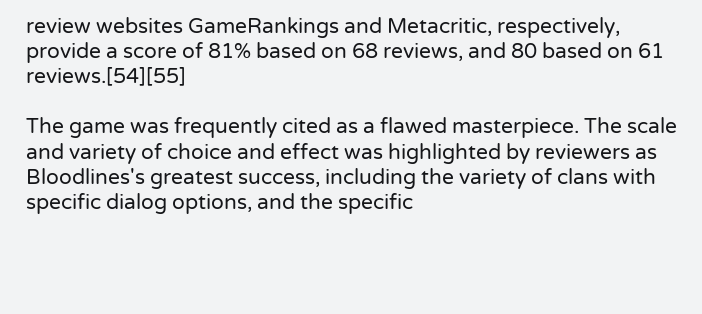review websites GameRankings and Metacritic, respectively, provide a score of 81% based on 68 reviews, and 80 based on 61 reviews.[54][55]

The game was frequently cited as a flawed masterpiece. The scale and variety of choice and effect was highlighted by reviewers as Bloodlines's greatest success, including the variety of clans with specific dialog options, and the specific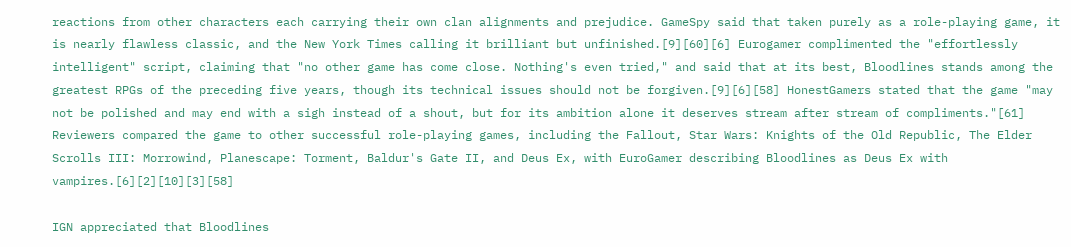reactions from other characters each carrying their own clan alignments and prejudice. GameSpy said that taken purely as a role-playing game, it is nearly flawless classic, and the New York Times calling it brilliant but unfinished.[9][60][6] Eurogamer complimented the "effortlessly intelligent" script, claiming that "no other game has come close. Nothing's even tried," and said that at its best, Bloodlines stands among the greatest RPGs of the preceding five years, though its technical issues should not be forgiven.[9][6][58] HonestGamers stated that the game "may not be polished and may end with a sigh instead of a shout, but for its ambition alone it deserves stream after stream of compliments."[61] Reviewers compared the game to other successful role-playing games, including the Fallout, Star Wars: Knights of the Old Republic, The Elder Scrolls III: Morrowind, Planescape: Torment, Baldur's Gate II, and Deus Ex, with EuroGamer describing Bloodlines as Deus Ex with vampires.[6][2][10][3][58]

IGN appreciated that Bloodlines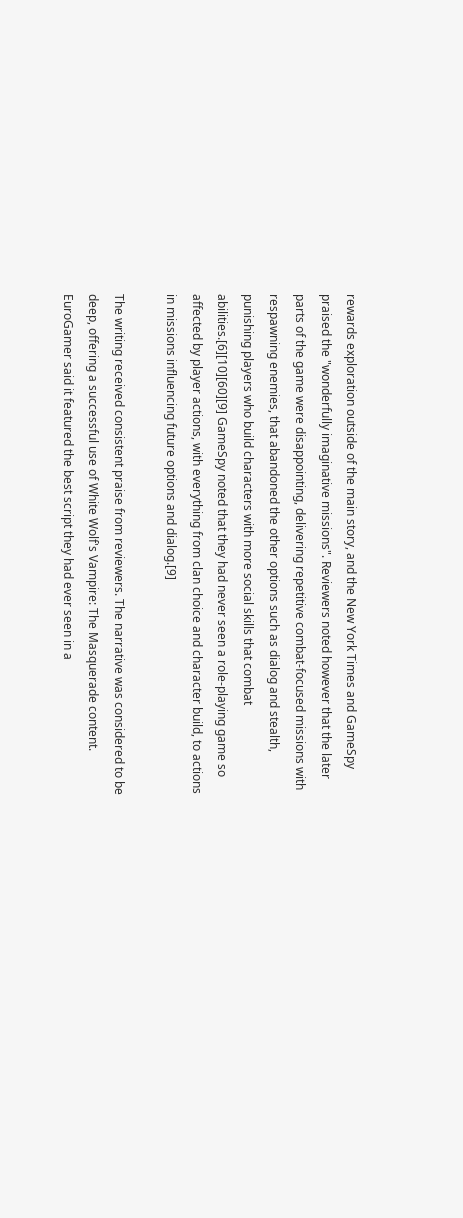rewards exploration outside of the main story, and the New York Times and GameSpy praised the "wonderfully imaginative missions". Reviewers noted however that the later parts of the game were disappointing, delivering repetitive combat-focused missions with respawning enemies, that abandoned the other options such as dialog and stealth, punishing players who build characters with more social skills that combat abilities.[6][10][60][9] GameSpy noted that they had never seen a role-playing game so affected by player actions, with everything from clan choice and character build, to actions in missions influencing future options and dialog.[9]

The writing received consistent praise from reviewers. The narrative was considered to be deep, offering a successful use of White Wolf's Vampire: The Masquerade content. EuroGamer said it featured the best script they had ever seen in a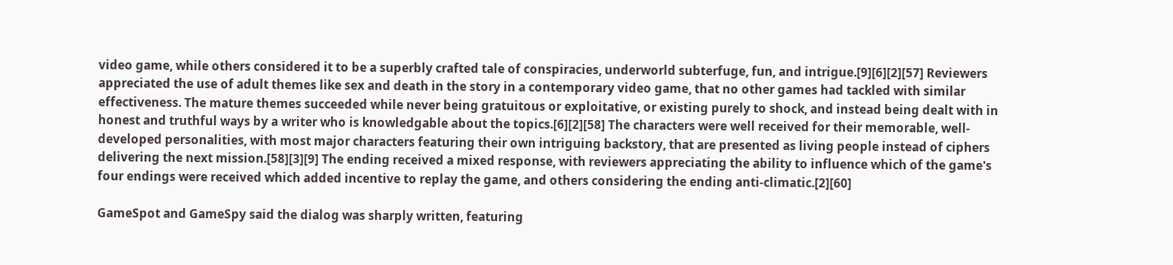video game, while others considered it to be a superbly crafted tale of conspiracies, underworld subterfuge, fun, and intrigue.[9][6][2][57] Reviewers appreciated the use of adult themes like sex and death in the story in a contemporary video game, that no other games had tackled with similar effectiveness. The mature themes succeeded while never being gratuitous or exploitative, or existing purely to shock, and instead being dealt with in honest and truthful ways by a writer who is knowledgable about the topics.[6][2][58] The characters were well received for their memorable, well-developed personalities, with most major characters featuring their own intriguing backstory, that are presented as living people instead of ciphers delivering the next mission.[58][3][9] The ending received a mixed response, with reviewers appreciating the ability to influence which of the game's four endings were received which added incentive to replay the game, and others considering the ending anti-climatic.[2][60]

GameSpot and GameSpy said the dialog was sharply written, featuring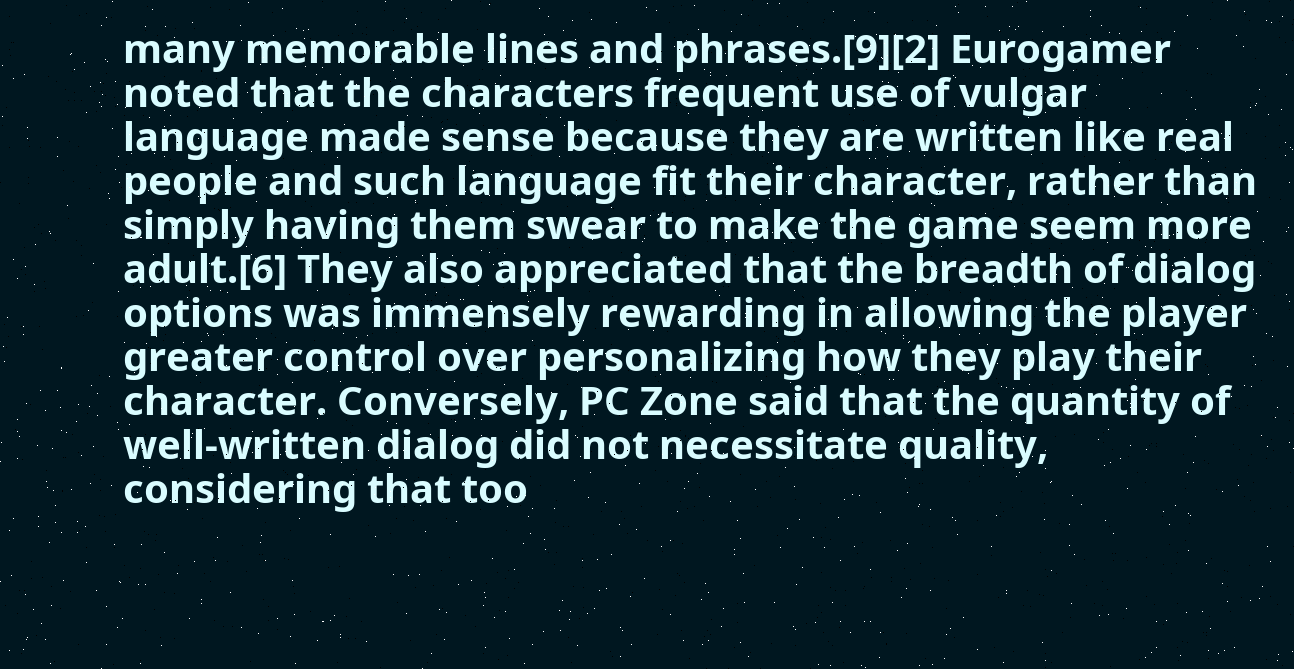many memorable lines and phrases.[9][2] Eurogamer noted that the characters frequent use of vulgar language made sense because they are written like real people and such language fit their character, rather than simply having them swear to make the game seem more adult.[6] They also appreciated that the breadth of dialog options was immensely rewarding in allowing the player greater control over personalizing how they play their character. Conversely, PC Zone said that the quantity of well-written dialog did not necessitate quality, considering that too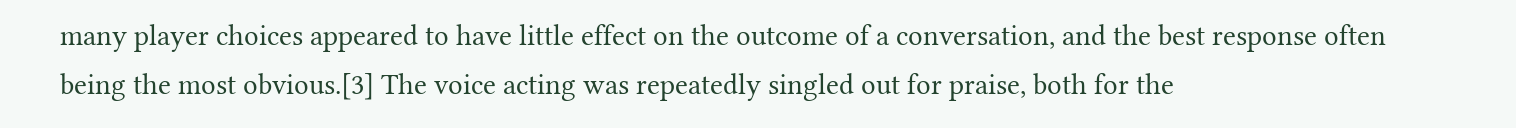many player choices appeared to have little effect on the outcome of a conversation, and the best response often being the most obvious.[3] The voice acting was repeatedly singled out for praise, both for the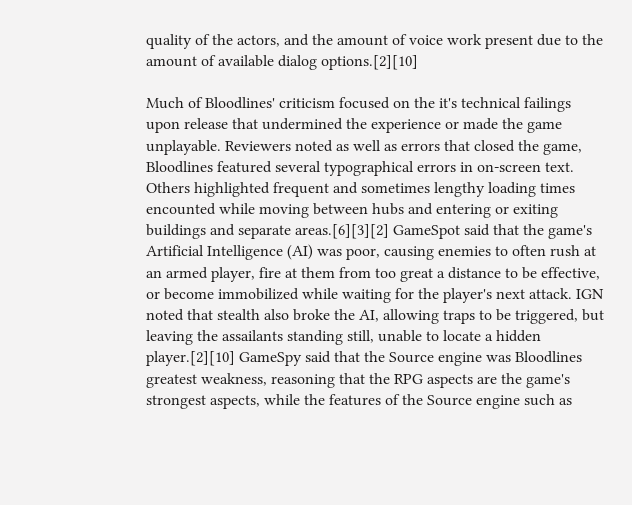quality of the actors, and the amount of voice work present due to the amount of available dialog options.[2][10]

Much of Bloodlines' criticism focused on the it's technical failings upon release that undermined the experience or made the game unplayable. Reviewers noted as well as errors that closed the game, Bloodlines featured several typographical errors in on-screen text. Others highlighted frequent and sometimes lengthy loading times encounted while moving between hubs and entering or exiting buildings and separate areas.[6][3][2] GameSpot said that the game's Artificial Intelligence (AI) was poor, causing enemies to often rush at an armed player, fire at them from too great a distance to be effective, or become immobilized while waiting for the player's next attack. IGN noted that stealth also broke the AI, allowing traps to be triggered, but leaving the assailants standing still, unable to locate a hidden player.[2][10] GameSpy said that the Source engine was Bloodlines greatest weakness, reasoning that the RPG aspects are the game's strongest aspects, while the features of the Source engine such as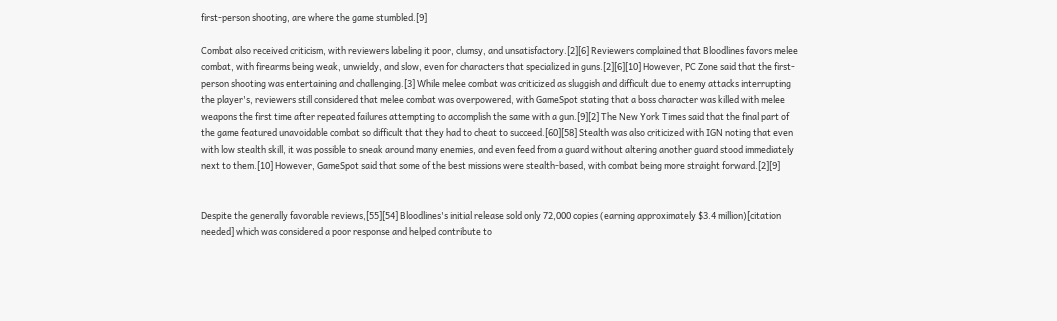first-person shooting, are where the game stumbled.[9]

Combat also received criticism, with reviewers labeling it poor, clumsy, and unsatisfactory.[2][6] Reviewers complained that Bloodlines favors melee combat, with firearms being weak, unwieldy, and slow, even for characters that specialized in guns.[2][6][10] However, PC Zone said that the first-person shooting was entertaining and challenging.[3] While melee combat was criticized as sluggish and difficult due to enemy attacks interrupting the player's, reviewers still considered that melee combat was overpowered, with GameSpot stating that a boss character was killed with melee weapons the first time after repeated failures attempting to accomplish the same with a gun.[9][2] The New York Times said that the final part of the game featured unavoidable combat so difficult that they had to cheat to succeed.[60][58] Stealth was also criticized with IGN noting that even with low stealth skill, it was possible to sneak around many enemies, and even feed from a guard without altering another guard stood immediately next to them.[10] However, GameSpot said that some of the best missions were stealth-based, with combat being more straight forward.[2][9]


Despite the generally favorable reviews,[55][54] Bloodlines's initial release sold only 72,000 copies (earning approximately $3.4 million)[citation needed] which was considered a poor response and helped contribute to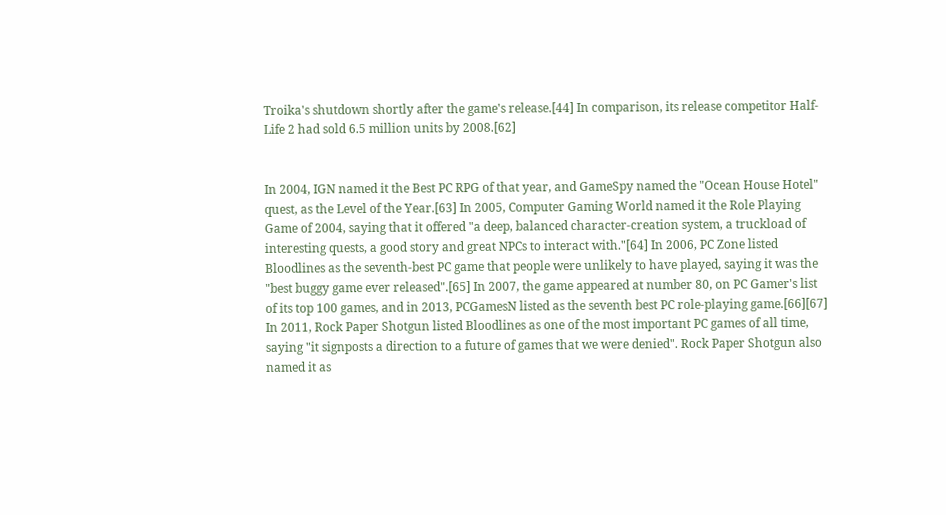Troika's shutdown shortly after the game's release.[44] In comparison, its release competitor Half-Life 2 had sold 6.5 million units by 2008.[62]


In 2004, IGN named it the Best PC RPG of that year, and GameSpy named the "Ocean House Hotel" quest, as the Level of the Year.[63] In 2005, Computer Gaming World named it the Role Playing Game of 2004, saying that it offered "a deep, balanced character-creation system, a truckload of interesting quests, a good story and great NPCs to interact with."[64] In 2006, PC Zone listed Bloodlines as the seventh-best PC game that people were unlikely to have played, saying it was the "best buggy game ever released".[65] In 2007, the game appeared at number 80, on PC Gamer's list of its top 100 games, and in 2013, PCGamesN listed as the seventh best PC role-playing game.[66][67] In 2011, Rock Paper Shotgun listed Bloodlines as one of the most important PC games of all time, saying "it signposts a direction to a future of games that we were denied". Rock Paper Shotgun also named it as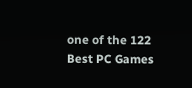one of the 122 Best PC Games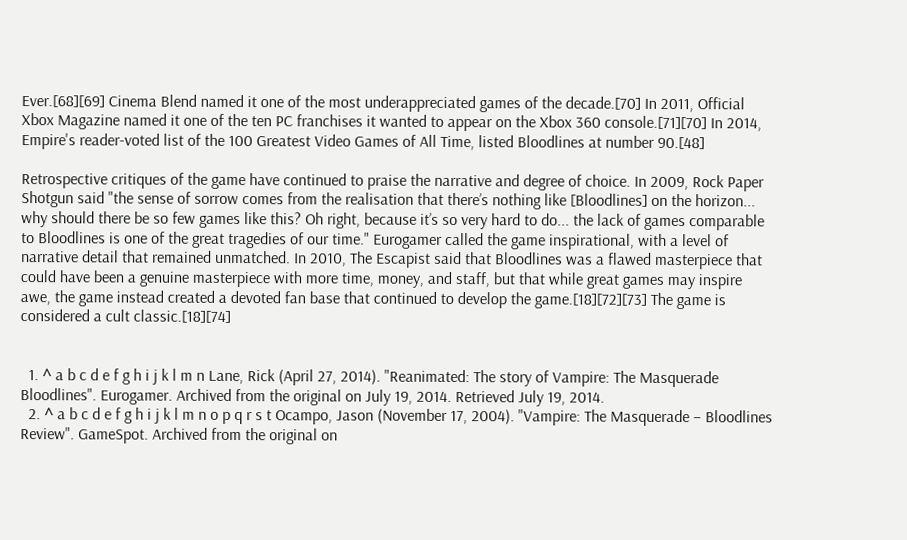Ever.[68][69] Cinema Blend named it one of the most underappreciated games of the decade.[70] In 2011, Official Xbox Magazine named it one of the ten PC franchises it wanted to appear on the Xbox 360 console.[71][70] In 2014, Empire's reader-voted list of the 100 Greatest Video Games of All Time, listed Bloodlines at number 90.[48]

Retrospective critiques of the game have continued to praise the narrative and degree of choice. In 2009, Rock Paper Shotgun said "the sense of sorrow comes from the realisation that there’s nothing like [Bloodlines] on the horizon... why should there be so few games like this? Oh right, because it’s so very hard to do... the lack of games comparable to Bloodlines is one of the great tragedies of our time." Eurogamer called the game inspirational, with a level of narrative detail that remained unmatched. In 2010, The Escapist said that Bloodlines was a flawed masterpiece that could have been a genuine masterpiece with more time, money, and staff, but that while great games may inspire awe, the game instead created a devoted fan base that continued to develop the game.[18][72][73] The game is considered a cult classic.[18][74]


  1. ^ a b c d e f g h i j k l m n Lane, Rick (April 27, 2014). "Reanimated: The story of Vampire: The Masquerade Bloodlines". Eurogamer. Archived from the original on July 19, 2014. Retrieved July 19, 2014.
  2. ^ a b c d e f g h i j k l m n o p q r s t Ocampo, Jason (November 17, 2004). "Vampire: The Masquerade – Bloodlines Review". GameSpot. Archived from the original on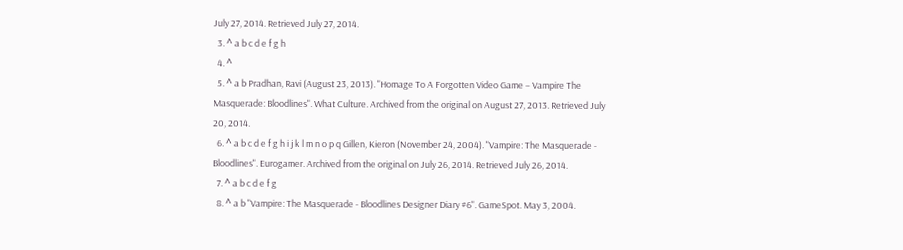July 27, 2014. Retrieved July 27, 2014.
  3. ^ a b c d e f g h
  4. ^
  5. ^ a b Pradhan, Ravi (August 23, 2013). "Homage To A Forgotten Video Game – Vampire The Masquerade: Bloodlines". What Culture. Archived from the original on August 27, 2013. Retrieved July 20, 2014.
  6. ^ a b c d e f g h i j k l m n o p q Gillen, Kieron (November 24, 2004). "Vampire: The Masquerade - Bloodlines". Eurogamer. Archived from the original on July 26, 2014. Retrieved July 26, 2014.
  7. ^ a b c d e f g
  8. ^ a b "Vampire: The Masquerade - Bloodlines Designer Diary #6". GameSpot. May 3, 2004.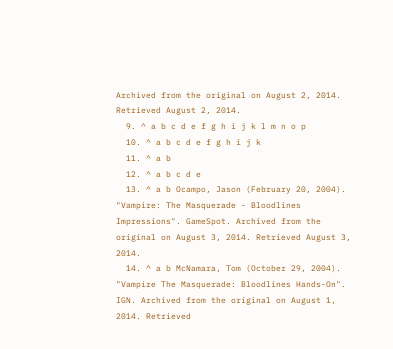Archived from the original on August 2, 2014. Retrieved August 2, 2014.
  9. ^ a b c d e f g h i j k l m n o p
  10. ^ a b c d e f g h i j k
  11. ^ a b
  12. ^ a b c d e
  13. ^ a b Ocampo, Jason (February 20, 2004). "Vampire: The Masquerade - Bloodlines Impressions". GameSpot. Archived from the original on August 3, 2014. Retrieved August 3, 2014.
  14. ^ a b McNamara, Tom (October 29, 2004). "Vampire The Masquerade: Bloodlines Hands-On". IGN. Archived from the original on August 1, 2014. Retrieved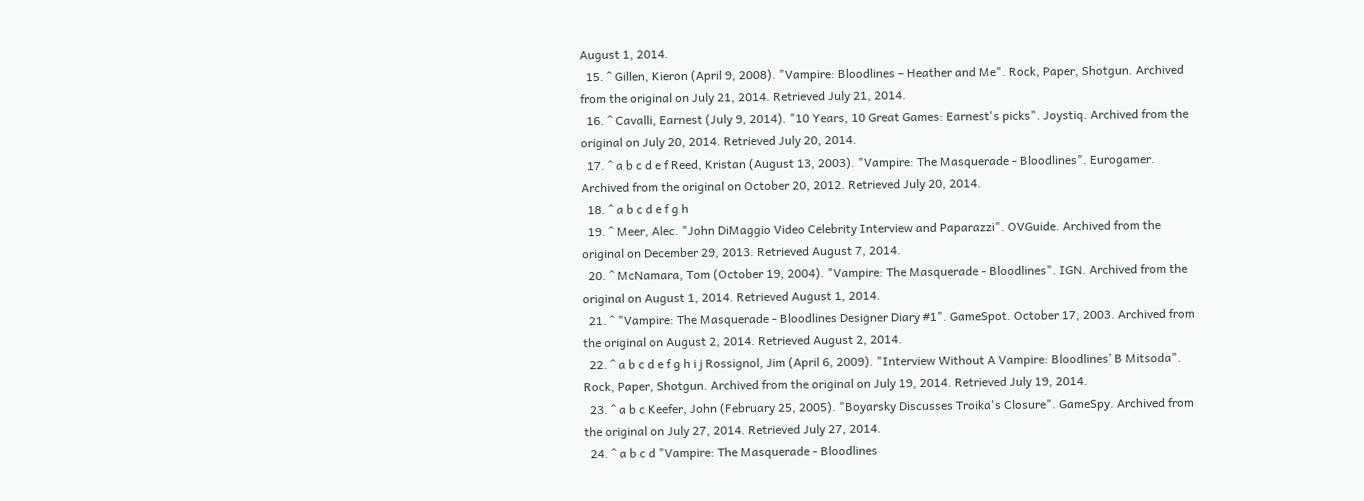August 1, 2014.
  15. ^ Gillen, Kieron (April 9, 2008). "Vampire: Bloodlines – Heather and Me". Rock, Paper, Shotgun. Archived from the original on July 21, 2014. Retrieved July 21, 2014.
  16. ^ Cavalli, Earnest (July 9, 2014). "10 Years, 10 Great Games: Earnest's picks". Joystiq. Archived from the original on July 20, 2014. Retrieved July 20, 2014.
  17. ^ a b c d e f Reed, Kristan (August 13, 2003). "Vampire: The Masquerade - Bloodlines". Eurogamer. Archived from the original on October 20, 2012. Retrieved July 20, 2014.
  18. ^ a b c d e f g h
  19. ^ Meer, Alec. "John DiMaggio Video Celebrity Interview and Paparazzi". OVGuide. Archived from the original on December 29, 2013. Retrieved August 7, 2014.
  20. ^ McNamara, Tom (October 19, 2004). "Vampire: The Masquerade - Bloodlines". IGN. Archived from the original on August 1, 2014. Retrieved August 1, 2014.
  21. ^ "Vampire: The Masquerade - Bloodlines Designer Diary #1". GameSpot. October 17, 2003. Archived from the original on August 2, 2014. Retrieved August 2, 2014.
  22. ^ a b c d e f g h i j Rossignol, Jim (April 6, 2009). "Interview Without A Vampire: Bloodlines’ B Mitsoda". Rock, Paper, Shotgun. Archived from the original on July 19, 2014. Retrieved July 19, 2014.
  23. ^ a b c Keefer, John (February 25, 2005). "Boyarsky Discusses Troika's Closure". GameSpy. Archived from the original on July 27, 2014. Retrieved July 27, 2014.
  24. ^ a b c d "Vampire: The Masquerade - Bloodlines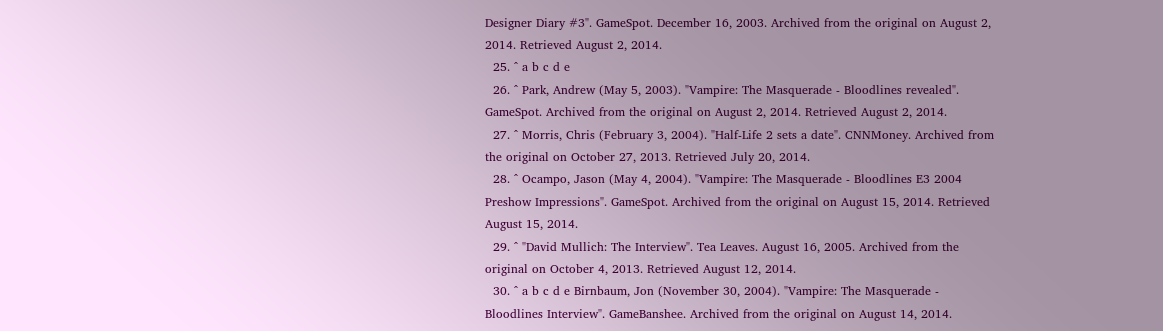Designer Diary #3". GameSpot. December 16, 2003. Archived from the original on August 2, 2014. Retrieved August 2, 2014.
  25. ^ a b c d e
  26. ^ Park, Andrew (May 5, 2003). "Vampire: The Masquerade - Bloodlines revealed". GameSpot. Archived from the original on August 2, 2014. Retrieved August 2, 2014.
  27. ^ Morris, Chris (February 3, 2004). "Half-Life 2 sets a date". CNNMoney. Archived from the original on October 27, 2013. Retrieved July 20, 2014.
  28. ^ Ocampo, Jason (May 4, 2004). "Vampire: The Masquerade - Bloodlines E3 2004 Preshow Impressions". GameSpot. Archived from the original on August 15, 2014. Retrieved August 15, 2014.
  29. ^ "David Mullich: The Interview". Tea Leaves. August 16, 2005. Archived from the original on October 4, 2013. Retrieved August 12, 2014.
  30. ^ a b c d e Birnbaum, Jon (November 30, 2004). "Vampire: The Masquerade - Bloodlines Interview". GameBanshee. Archived from the original on August 14, 2014.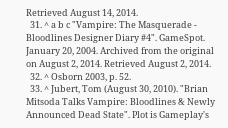Retrieved August 14, 2014.
  31. ^ a b c "Vampire: The Masquerade - Bloodlines Designer Diary #4". GameSpot. January 20, 2004. Archived from the original on August 2, 2014. Retrieved August 2, 2014.
  32. ^ Osborn 2003, p. 52.
  33. ^ Jubert, Tom (August 30, 2010). "Brian Mitsoda Talks Vampire: Bloodlines & Newly Announced Dead State". Plot is Gameplay's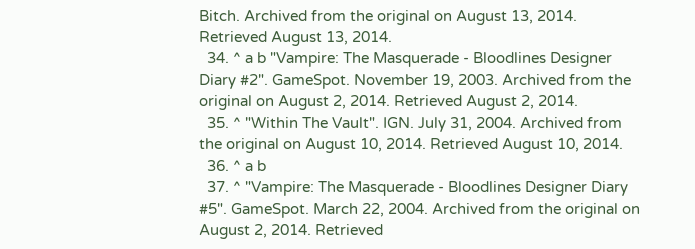Bitch. Archived from the original on August 13, 2014. Retrieved August 13, 2014.
  34. ^ a b "Vampire: The Masquerade - Bloodlines Designer Diary #2". GameSpot. November 19, 2003. Archived from the original on August 2, 2014. Retrieved August 2, 2014.
  35. ^ "Within The Vault". IGN. July 31, 2004. Archived from the original on August 10, 2014. Retrieved August 10, 2014.
  36. ^ a b
  37. ^ "Vampire: The Masquerade - Bloodlines Designer Diary #5". GameSpot. March 22, 2004. Archived from the original on August 2, 2014. Retrieved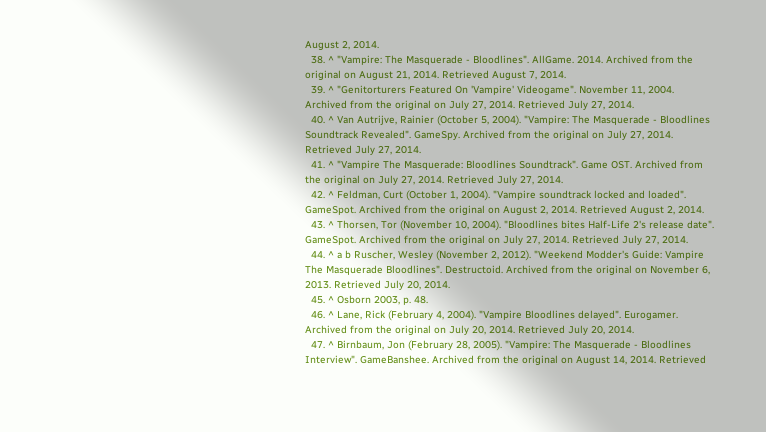August 2, 2014.
  38. ^ "Vampire: The Masquerade - Bloodlines". AllGame. 2014. Archived from the original on August 21, 2014. Retrieved August 7, 2014.
  39. ^ "Genitorturers Featured On 'Vampire' Videogame". November 11, 2004. Archived from the original on July 27, 2014. Retrieved July 27, 2014.
  40. ^ Van Autrijve, Rainier (October 5, 2004). "Vampire: The Masquerade - Bloodlines Soundtrack Revealed". GameSpy. Archived from the original on July 27, 2014. Retrieved July 27, 2014.
  41. ^ "Vampire The Masquerade: Bloodlines Soundtrack". Game OST. Archived from the original on July 27, 2014. Retrieved July 27, 2014.
  42. ^ Feldman, Curt (October 1, 2004). "Vampire soundtrack locked and loaded". GameSpot. Archived from the original on August 2, 2014. Retrieved August 2, 2014.
  43. ^ Thorsen, Tor (November 10, 2004). "Bloodlines bites Half-Life 2's release date". GameSpot. Archived from the original on July 27, 2014. Retrieved July 27, 2014.
  44. ^ a b Ruscher, Wesley (November 2, 2012). "Weekend Modder's Guide: Vampire The Masquerade Bloodlines". Destructoid. Archived from the original on November 6, 2013. Retrieved July 20, 2014.
  45. ^ Osborn 2003, p. 48.
  46. ^ Lane, Rick (February 4, 2004). "Vampire Bloodlines delayed". Eurogamer. Archived from the original on July 20, 2014. Retrieved July 20, 2014.
  47. ^ Birnbaum, Jon (February 28, 2005). "Vampire: The Masquerade - Bloodlines Interview". GameBanshee. Archived from the original on August 14, 2014. Retrieved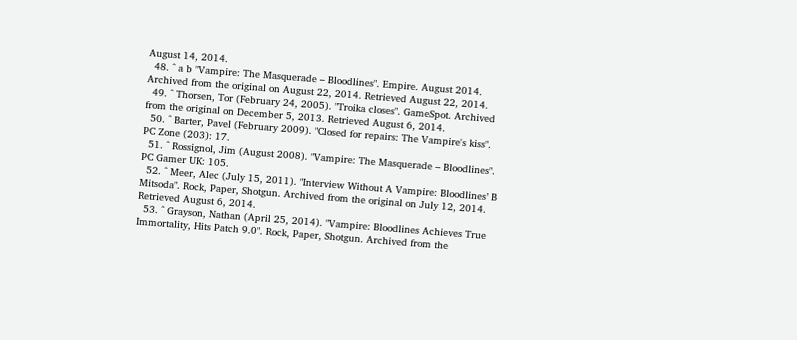August 14, 2014.
  48. ^ a b "Vampire: The Masquerade – Bloodlines". Empire. August 2014. Archived from the original on August 22, 2014. Retrieved August 22, 2014.
  49. ^ Thorsen, Tor (February 24, 2005). "Troika closes". GameSpot. Archived from the original on December 5, 2013. Retrieved August 6, 2014.
  50. ^ Barter, Pavel (February 2009). "Closed for repairs: The Vampire's kiss". PC Zone (203): 17.
  51. ^ Rossignol, Jim (August 2008). "Vampire: The Masquerade – Bloodlines". PC Gamer UK: 105.
  52. ^ Meer, Alec (July 15, 2011). "Interview Without A Vampire: Bloodlines’ B Mitsoda". Rock, Paper, Shotgun. Archived from the original on July 12, 2014. Retrieved August 6, 2014.
  53. ^ Grayson, Nathan (April 25, 2014). "Vampire: Bloodlines Achieves True Immortality, Hits Patch 9.0". Rock, Paper, Shotgun. Archived from the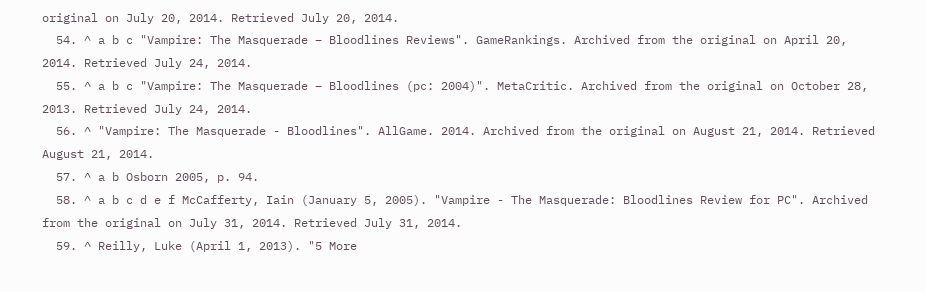original on July 20, 2014. Retrieved July 20, 2014.
  54. ^ a b c "Vampire: The Masquerade – Bloodlines Reviews". GameRankings. Archived from the original on April 20, 2014. Retrieved July 24, 2014.
  55. ^ a b c "Vampire: The Masquerade – Bloodlines (pc: 2004)". MetaCritic. Archived from the original on October 28, 2013. Retrieved July 24, 2014.
  56. ^ "Vampire: The Masquerade - Bloodlines". AllGame. 2014. Archived from the original on August 21, 2014. Retrieved August 21, 2014.
  57. ^ a b Osborn 2005, p. 94.
  58. ^ a b c d e f McCafferty, Iain (January 5, 2005). "Vampire - The Masquerade: Bloodlines Review for PC". Archived from the original on July 31, 2014. Retrieved July 31, 2014.
  59. ^ Reilly, Luke (April 1, 2013). "5 More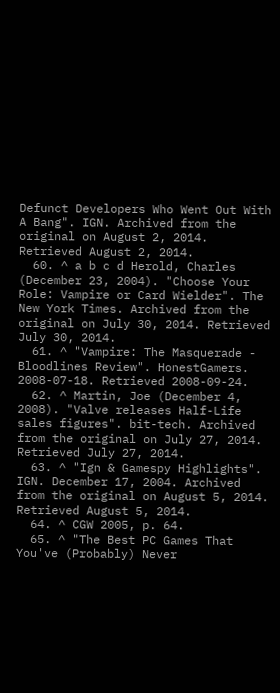Defunct Developers Who Went Out With A Bang". IGN. Archived from the original on August 2, 2014. Retrieved August 2, 2014.
  60. ^ a b c d Herold, Charles (December 23, 2004). "Choose Your Role: Vampire or Card Wielder". The New York Times. Archived from the original on July 30, 2014. Retrieved July 30, 2014.
  61. ^ "Vampire: The Masquerade - Bloodlines Review". HonestGamers. 2008-07-18. Retrieved 2008-09-24.
  62. ^ Martin, Joe (December 4, 2008). "Valve releases Half-Life sales figures". bit-tech. Archived from the original on July 27, 2014. Retrieved July 27, 2014.
  63. ^ "Ign & Gamespy Highlights". IGN. December 17, 2004. Archived from the original on August 5, 2014. Retrieved August 5, 2014.
  64. ^ CGW 2005, p. 64.
  65. ^ "The Best PC Games That You've (Probably) Never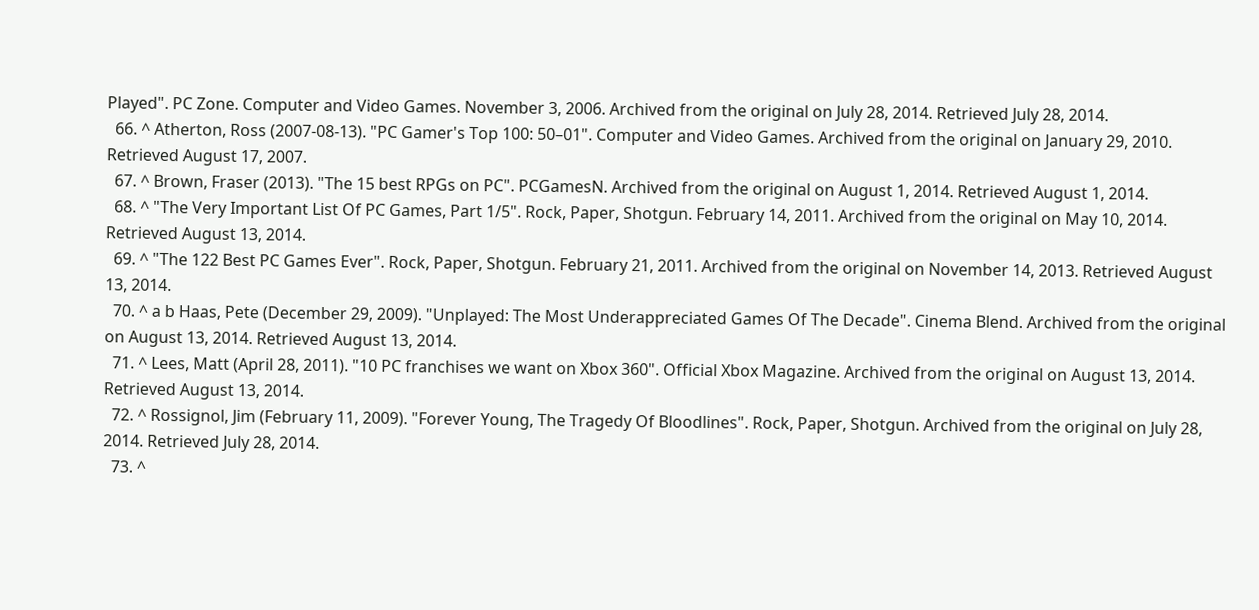Played". PC Zone. Computer and Video Games. November 3, 2006. Archived from the original on July 28, 2014. Retrieved July 28, 2014.
  66. ^ Atherton, Ross (2007-08-13). "PC Gamer's Top 100: 50–01". Computer and Video Games. Archived from the original on January 29, 2010. Retrieved August 17, 2007.
  67. ^ Brown, Fraser (2013). "The 15 best RPGs on PC". PCGamesN. Archived from the original on August 1, 2014. Retrieved August 1, 2014.
  68. ^ "The Very Important List Of PC Games, Part 1/5". Rock, Paper, Shotgun. February 14, 2011. Archived from the original on May 10, 2014. Retrieved August 13, 2014.
  69. ^ "The 122 Best PC Games Ever". Rock, Paper, Shotgun. February 21, 2011. Archived from the original on November 14, 2013. Retrieved August 13, 2014.
  70. ^ a b Haas, Pete (December 29, 2009). "Unplayed: The Most Underappreciated Games Of The Decade". Cinema Blend. Archived from the original on August 13, 2014. Retrieved August 13, 2014.
  71. ^ Lees, Matt (April 28, 2011). "10 PC franchises we want on Xbox 360". Official Xbox Magazine. Archived from the original on August 13, 2014. Retrieved August 13, 2014.
  72. ^ Rossignol, Jim (February 11, 2009). "Forever Young, The Tragedy Of Bloodlines". Rock, Paper, Shotgun. Archived from the original on July 28, 2014. Retrieved July 28, 2014.
  73. ^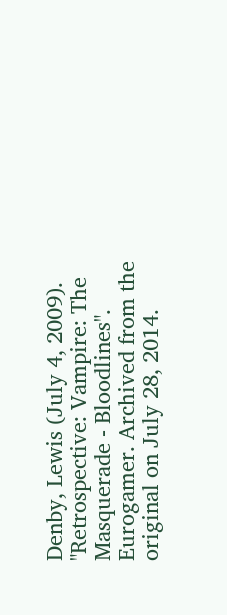Denby, Lewis (July 4, 2009). "Retrospective: Vampire: The Masquerade - Bloodlines". Eurogamer. Archived from the original on July 28, 2014.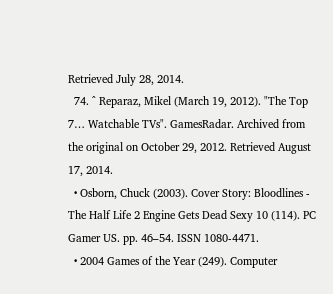Retrieved July 28, 2014.
  74. ^ Reparaz, Mikel (March 19, 2012). "The Top 7… Watchable TVs". GamesRadar. Archived from the original on October 29, 2012. Retrieved August 17, 2014.
  • Osborn, Chuck (2003). Cover Story: Bloodlines - The Half Life 2 Engine Gets Dead Sexy 10 (114). PC Gamer US. pp. 46–54. ISSN 1080-4471.
  • 2004 Games of the Year (249). Computer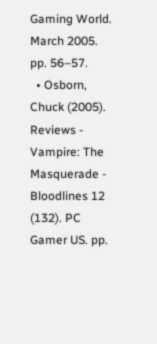Gaming World. March 2005. pp. 56–57.
  • Osborn, Chuck (2005). Reviews - Vampire: The Masquerade - Bloodlines 12 (132). PC Gamer US. pp.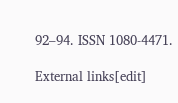92–94. ISSN 1080-4471.

External links[edit]